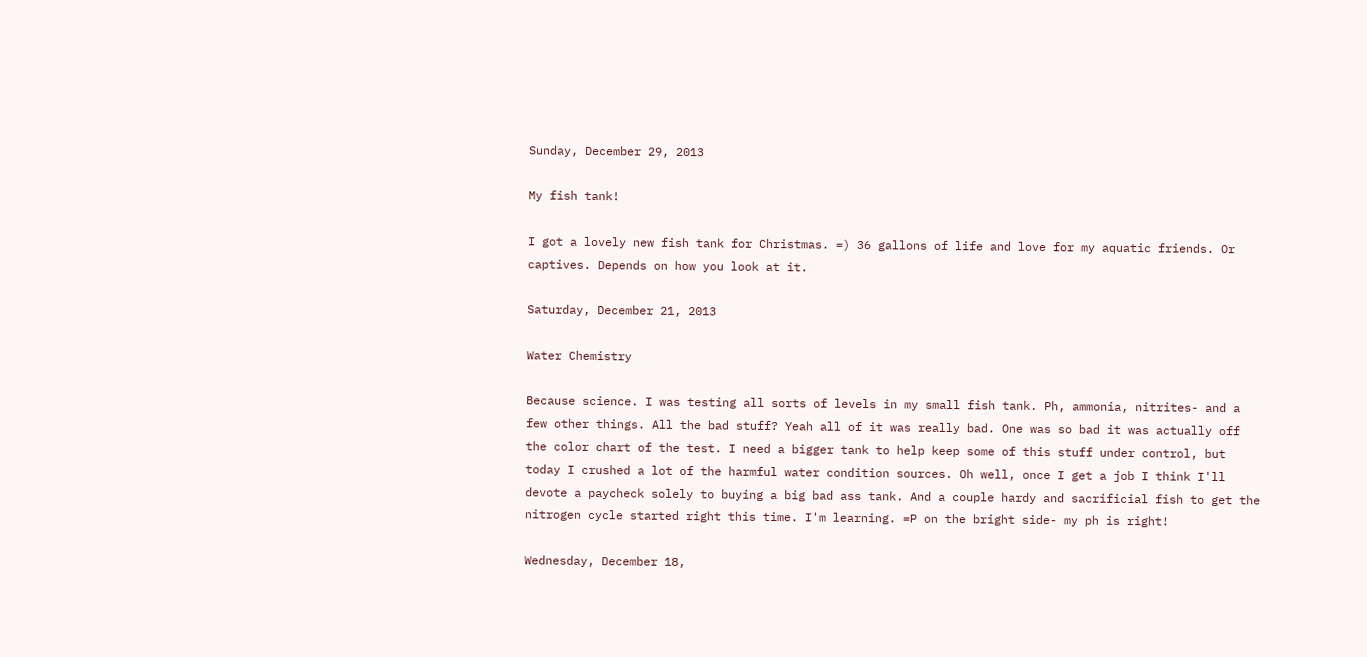Sunday, December 29, 2013

My fish tank!

I got a lovely new fish tank for Christmas. =) 36 gallons of life and love for my aquatic friends. Or captives. Depends on how you look at it.

Saturday, December 21, 2013

Water Chemistry

Because science. I was testing all sorts of levels in my small fish tank. Ph, ammonia, nitrites- and a few other things. All the bad stuff? Yeah all of it was really bad. One was so bad it was actually off the color chart of the test. I need a bigger tank to help keep some of this stuff under control, but today I crushed a lot of the harmful water condition sources. Oh well, once I get a job I think I'll devote a paycheck solely to buying a big bad ass tank. And a couple hardy and sacrificial fish to get the nitrogen cycle started right this time. I'm learning. =P on the bright side- my ph is right!

Wednesday, December 18,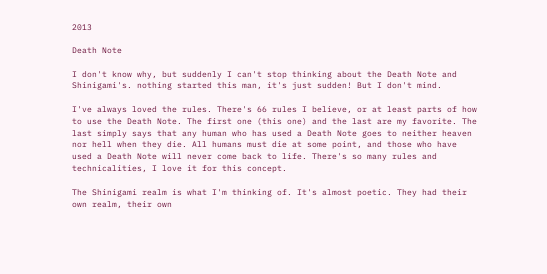2013

Death Note

I don't know why, but suddenly I can't stop thinking about the Death Note and Shinigami's. nothing started this man, it's just sudden! But I don't mind.

I've always loved the rules. There's 66 rules I believe, or at least parts of how to use the Death Note. The first one (this one) and the last are my favorite. The last simply says that any human who has used a Death Note goes to neither heaven nor hell when they die. All humans must die at some point, and those who have used a Death Note will never come back to life. There's so many rules and technicalities, I love it for this concept.

The Shinigami realm is what I'm thinking of. It's almost poetic. They had their own realm, their own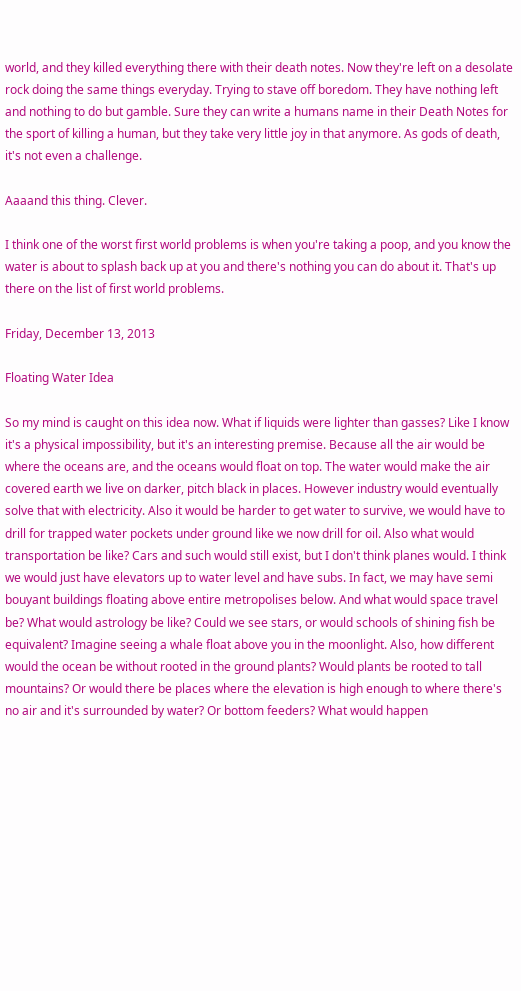world, and they killed everything there with their death notes. Now they're left on a desolate rock doing the same things everyday. Trying to stave off boredom. They have nothing left and nothing to do but gamble. Sure they can write a humans name in their Death Notes for the sport of killing a human, but they take very little joy in that anymore. As gods of death, it's not even a challenge.

Aaaand this thing. Clever.

I think one of the worst first world problems is when you're taking a poop, and you know the water is about to splash back up at you and there's nothing you can do about it. That's up there on the list of first world problems.

Friday, December 13, 2013

Floating Water Idea

So my mind is caught on this idea now. What if liquids were lighter than gasses? Like I know it's a physical impossibility, but it's an interesting premise. Because all the air would be where the oceans are, and the oceans would float on top. The water would make the air covered earth we live on darker, pitch black in places. However industry would eventually solve that with electricity. Also it would be harder to get water to survive, we would have to drill for trapped water pockets under ground like we now drill for oil. Also what would transportation be like? Cars and such would still exist, but I don't think planes would. I think we would just have elevators up to water level and have subs. In fact, we may have semi bouyant buildings floating above entire metropolises below. And what would space travel be? What would astrology be like? Could we see stars, or would schools of shining fish be equivalent? Imagine seeing a whale float above you in the moonlight. Also, how different would the ocean be without rooted in the ground plants? Would plants be rooted to tall mountains? Or would there be places where the elevation is high enough to where there's no air and it's surrounded by water? Or bottom feeders? What would happen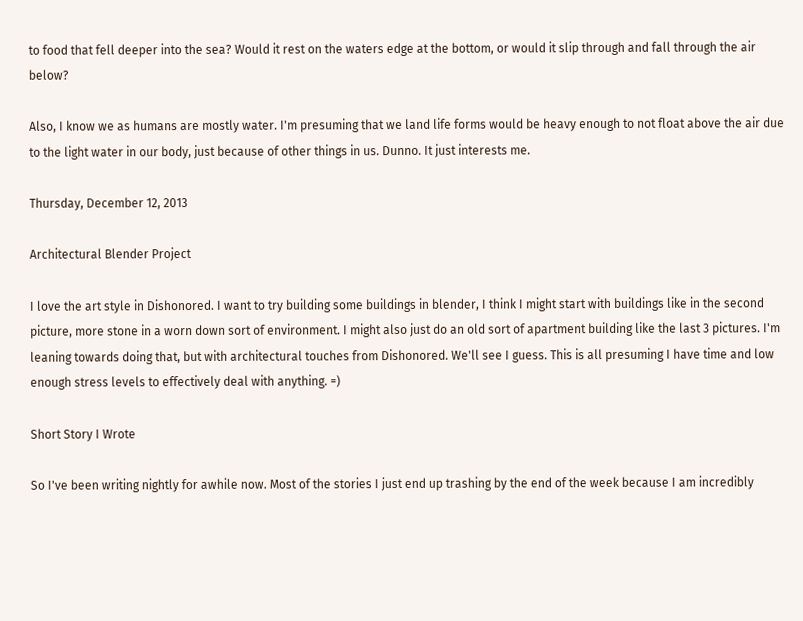to food that fell deeper into the sea? Would it rest on the waters edge at the bottom, or would it slip through and fall through the air below?

Also, I know we as humans are mostly water. I'm presuming that we land life forms would be heavy enough to not float above the air due to the light water in our body, just because of other things in us. Dunno. It just interests me.

Thursday, December 12, 2013

Architectural Blender Project

I love the art style in Dishonored. I want to try building some buildings in blender, I think I might start with buildings like in the second picture, more stone in a worn down sort of environment. I might also just do an old sort of apartment building like the last 3 pictures. I'm leaning towards doing that, but with architectural touches from Dishonored. We'll see I guess. This is all presuming I have time and low enough stress levels to effectively deal with anything. =)

Short Story I Wrote

So I've been writing nightly for awhile now. Most of the stories I just end up trashing by the end of the week because I am incredibly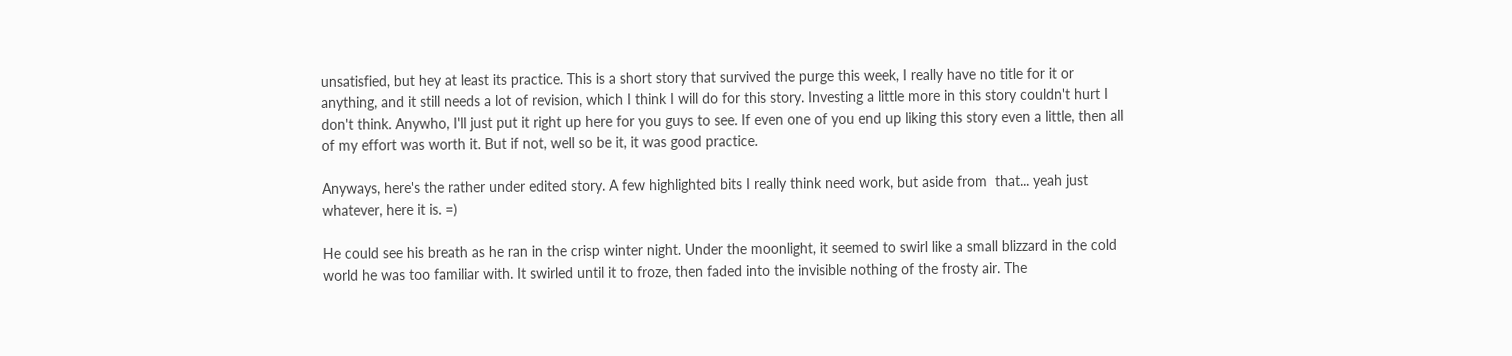unsatisfied, but hey at least its practice. This is a short story that survived the purge this week, I really have no title for it or anything, and it still needs a lot of revision, which I think I will do for this story. Investing a little more in this story couldn't hurt I don't think. Anywho, I'll just put it right up here for you guys to see. If even one of you end up liking this story even a little, then all of my effort was worth it. But if not, well so be it, it was good practice.

Anyways, here's the rather under edited story. A few highlighted bits I really think need work, but aside from  that... yeah just whatever, here it is. =)

He could see his breath as he ran in the crisp winter night. Under the moonlight, it seemed to swirl like a small blizzard in the cold world he was too familiar with. It swirled until it to froze, then faded into the invisible nothing of the frosty air. The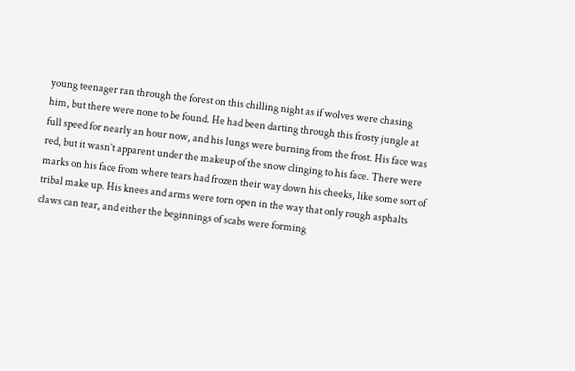young teenager ran through the forest on this chilling night as if wolves were chasing him, but there were none to be found. He had been darting through this frosty jungle at full speed for nearly an hour now, and his lungs were burning from the frost. His face was red, but it wasn’t apparent under the makeup of the snow clinging to his face. There were marks on his face from where tears had frozen their way down his cheeks, like some sort of tribal make up. His knees and arms were torn open in the way that only rough asphalts claws can tear, and either the beginnings of scabs were forming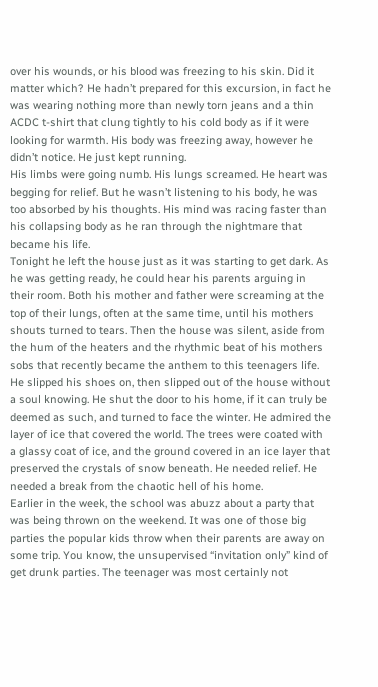over his wounds, or his blood was freezing to his skin. Did it matter which? He hadn’t prepared for this excursion, in fact he was wearing nothing more than newly torn jeans and a thin ACDC t-shirt that clung tightly to his cold body as if it were looking for warmth. His body was freezing away, however he didn’t notice. He just kept running.
His limbs were going numb. His lungs screamed. He heart was begging for relief. But he wasn’t listening to his body, he was too absorbed by his thoughts. His mind was racing faster than his collapsing body as he ran through the nightmare that became his life.
Tonight he left the house just as it was starting to get dark. As he was getting ready, he could hear his parents arguing in their room. Both his mother and father were screaming at the top of their lungs, often at the same time, until his mothers shouts turned to tears. Then the house was silent, aside from the hum of the heaters and the rhythmic beat of his mothers sobs that recently became the anthem to this teenagers life. He slipped his shoes on, then slipped out of the house without a soul knowing. He shut the door to his home, if it can truly be deemed as such, and turned to face the winter. He admired the layer of ice that covered the world. The trees were coated with a glassy coat of ice, and the ground covered in an ice layer that preserved the crystals of snow beneath. He needed relief. He needed a break from the chaotic hell of his home.
Earlier in the week, the school was abuzz about a party that was being thrown on the weekend. It was one of those big parties the popular kids throw when their parents are away on some trip. You know, the unsupervised “invitation only” kind of get drunk parties. The teenager was most certainly not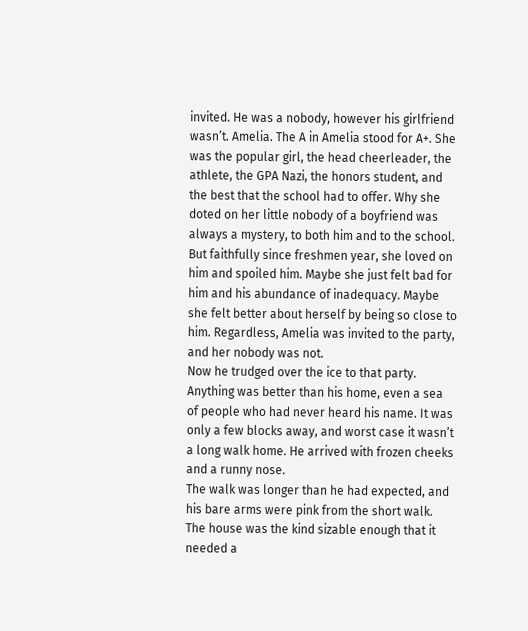invited. He was a nobody, however his girlfriend wasn’t. Amelia. The A in Amelia stood for A+. She was the popular girl, the head cheerleader, the athlete, the GPA Nazi, the honors student, and the best that the school had to offer. Why she doted on her little nobody of a boyfriend was always a mystery, to both him and to the school. But faithfully since freshmen year, she loved on him and spoiled him. Maybe she just felt bad for him and his abundance of inadequacy. Maybe she felt better about herself by being so close to him. Regardless, Amelia was invited to the party, and her nobody was not.
Now he trudged over the ice to that party. Anything was better than his home, even a sea of people who had never heard his name. It was only a few blocks away, and worst case it wasn’t a long walk home. He arrived with frozen cheeks and a runny nose.
The walk was longer than he had expected, and his bare arms were pink from the short walk. The house was the kind sizable enough that it needed a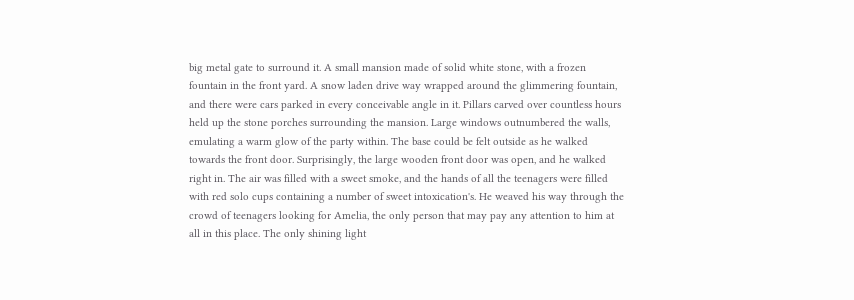big metal gate to surround it. A small mansion made of solid white stone, with a frozen fountain in the front yard. A snow laden drive way wrapped around the glimmering fountain, and there were cars parked in every conceivable angle in it. Pillars carved over countless hours held up the stone porches surrounding the mansion. Large windows outnumbered the walls, emulating a warm glow of the party within. The base could be felt outside as he walked towards the front door. Surprisingly, the large wooden front door was open, and he walked right in. The air was filled with a sweet smoke, and the hands of all the teenagers were filled with red solo cups containing a number of sweet intoxication's. He weaved his way through the crowd of teenagers looking for Amelia, the only person that may pay any attention to him at all in this place. The only shining light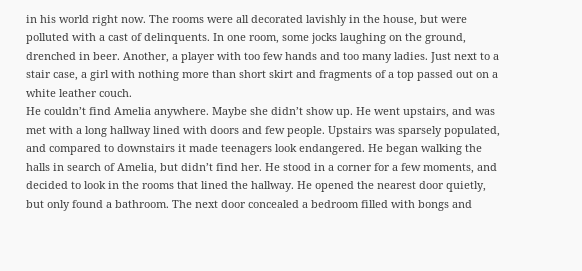in his world right now. The rooms were all decorated lavishly in the house, but were polluted with a cast of delinquents. In one room, some jocks laughing on the ground, drenched in beer. Another, a player with too few hands and too many ladies. Just next to a stair case, a girl with nothing more than short skirt and fragments of a top passed out on a white leather couch.
He couldn’t find Amelia anywhere. Maybe she didn’t show up. He went upstairs, and was met with a long hallway lined with doors and few people. Upstairs was sparsely populated, and compared to downstairs it made teenagers look endangered. He began walking the halls in search of Amelia, but didn’t find her. He stood in a corner for a few moments, and decided to look in the rooms that lined the hallway. He opened the nearest door quietly, but only found a bathroom. The next door concealed a bedroom filled with bongs and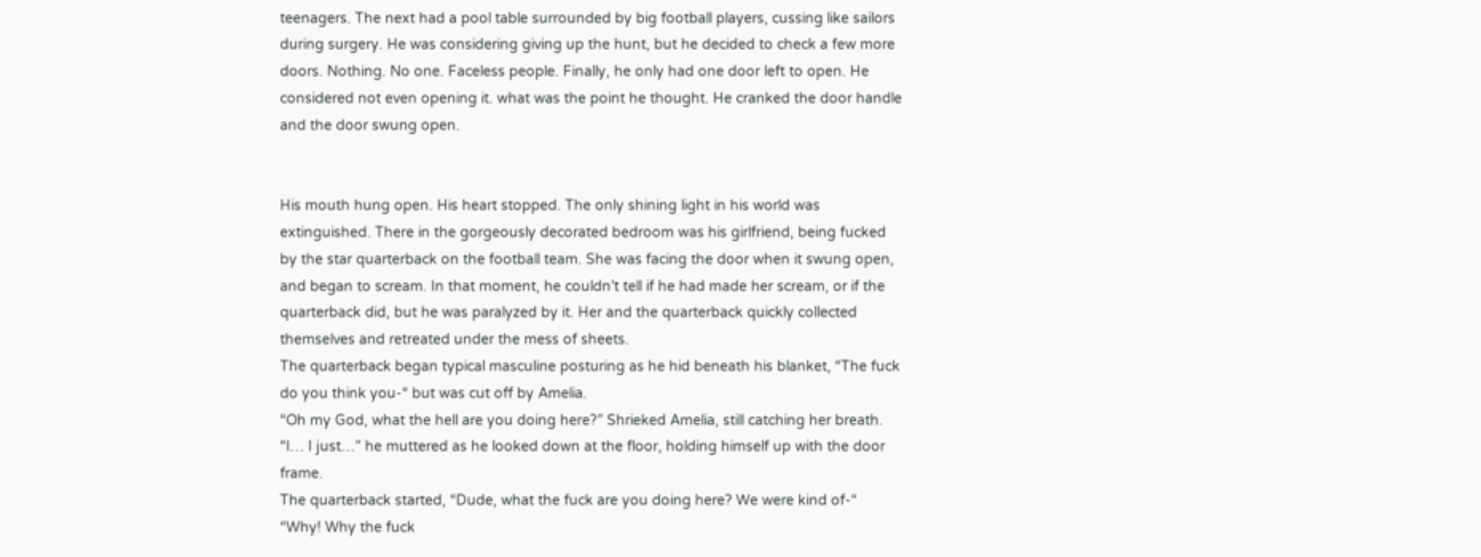teenagers. The next had a pool table surrounded by big football players, cussing like sailors during surgery. He was considering giving up the hunt, but he decided to check a few more doors. Nothing. No one. Faceless people. Finally, he only had one door left to open. He considered not even opening it. what was the point he thought. He cranked the door handle and the door swung open.


His mouth hung open. His heart stopped. The only shining light in his world was extinguished. There in the gorgeously decorated bedroom was his girlfriend, being fucked by the star quarterback on the football team. She was facing the door when it swung open, and began to scream. In that moment, he couldn’t tell if he had made her scream, or if the quarterback did, but he was paralyzed by it. Her and the quarterback quickly collected themselves and retreated under the mess of sheets.
The quarterback began typical masculine posturing as he hid beneath his blanket, “The fuck do you think you-“ but was cut off by Amelia.
“Oh my God, what the hell are you doing here?” Shrieked Amelia, still catching her breath.
“I… I just…” he muttered as he looked down at the floor, holding himself up with the door frame.
The quarterback started, “Dude, what the fuck are you doing here? We were kind of-“
“Why! Why the fuck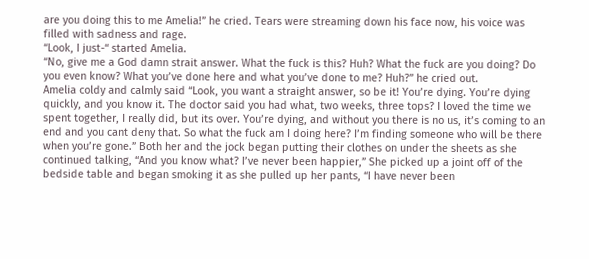are you doing this to me Amelia!” he cried. Tears were streaming down his face now, his voice was filled with sadness and rage.
“Look, I just-“ started Amelia.
“No, give me a God damn strait answer. What the fuck is this? Huh? What the fuck are you doing? Do you even know? What you’ve done here and what you’ve done to me? Huh?” he cried out.
Amelia coldy and calmly said “Look, you want a straight answer, so be it! You’re dying. You’re dying quickly, and you know it. The doctor said you had what, two weeks, three tops? I loved the time we spent together, I really did, but its over. You’re dying, and without you there is no us, it’s coming to an end and you cant deny that. So what the fuck am I doing here? I’m finding someone who will be there when you’re gone.” Both her and the jock began putting their clothes on under the sheets as she continued talking, “And you know what? I’ve never been happier,” She picked up a joint off of the bedside table and began smoking it as she pulled up her pants, “I have never been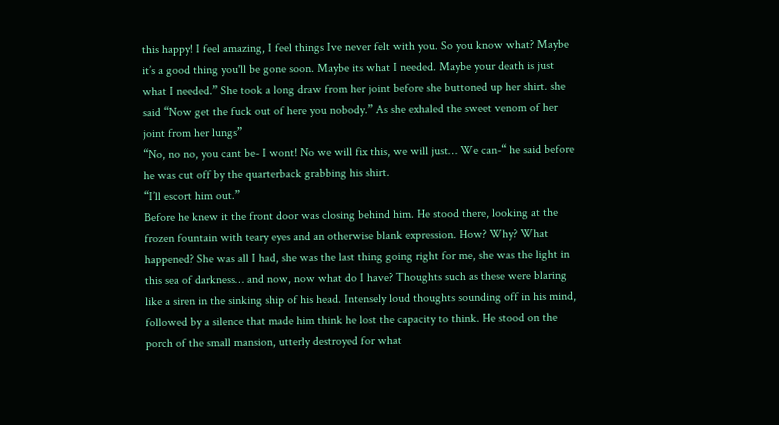this happy! I feel amazing, I feel things Ive never felt with you. So you know what? Maybe it’s a good thing you'll be gone soon. Maybe its what I needed. Maybe your death is just what I needed.” She took a long draw from her joint before she buttoned up her shirt. she said “Now get the fuck out of here you nobody.” As she exhaled the sweet venom of her joint from her lungs”
“No, no no, you cant be- I wont! No we will fix this, we will just… We can-“ he said before he was cut off by the quarterback grabbing his shirt.
“I’ll escort him out.”
Before he knew it the front door was closing behind him. He stood there, looking at the frozen fountain with teary eyes and an otherwise blank expression. How? Why? What happened? She was all I had, she was the last thing going right for me, she was the light in this sea of darkness… and now, now what do I have? Thoughts such as these were blaring like a siren in the sinking ship of his head. Intensely loud thoughts sounding off in his mind, followed by a silence that made him think he lost the capacity to think. He stood on the porch of the small mansion, utterly destroyed for what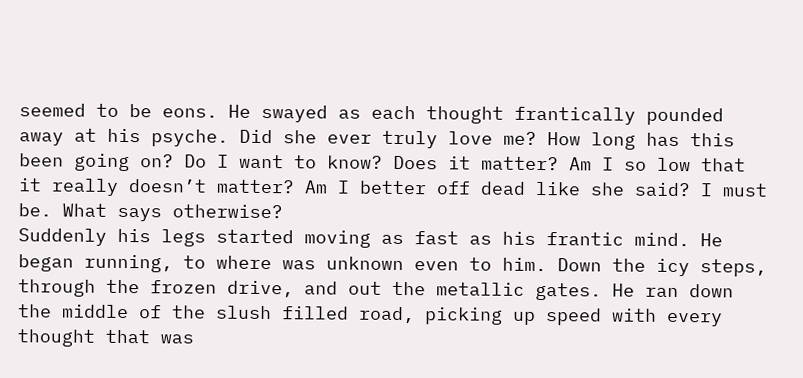seemed to be eons. He swayed as each thought frantically pounded away at his psyche. Did she ever truly love me? How long has this been going on? Do I want to know? Does it matter? Am I so low that it really doesn’t matter? Am I better off dead like she said? I must be. What says otherwise?
Suddenly his legs started moving as fast as his frantic mind. He began running, to where was unknown even to him. Down the icy steps, through the frozen drive, and out the metallic gates. He ran down the middle of the slush filled road, picking up speed with every thought that was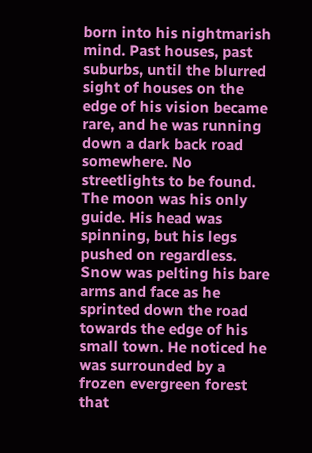born into his nightmarish mind. Past houses, past suburbs, until the blurred sight of houses on the edge of his vision became rare, and he was running down a dark back road somewhere. No streetlights to be found. The moon was his only guide. His head was spinning, but his legs pushed on regardless. Snow was pelting his bare arms and face as he sprinted down the road towards the edge of his small town. He noticed he was surrounded by a frozen evergreen forest that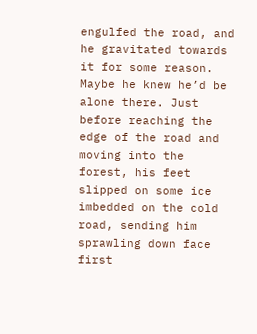engulfed the road, and he gravitated towards it for some reason. Maybe he knew he’d be alone there. Just before reaching the edge of the road and moving into the forest, his feet slipped on some ice imbedded on the cold road, sending him sprawling down face first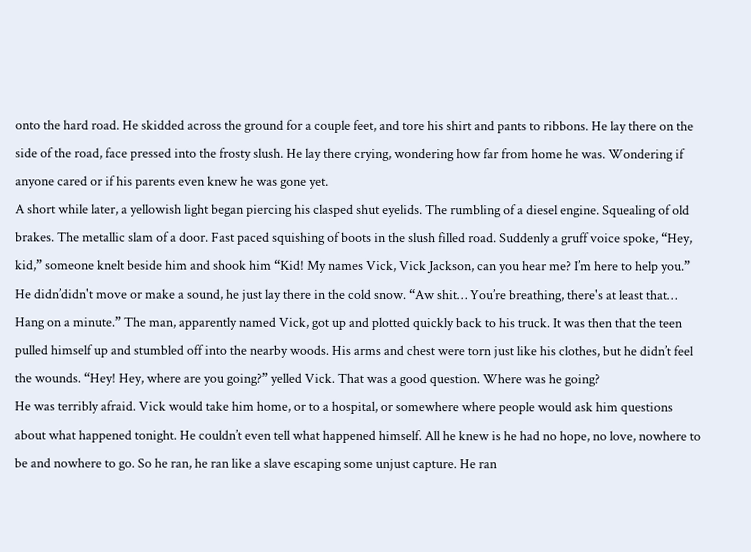onto the hard road. He skidded across the ground for a couple feet, and tore his shirt and pants to ribbons. He lay there on the side of the road, face pressed into the frosty slush. He lay there crying, wondering how far from home he was. Wondering if anyone cared or if his parents even knew he was gone yet.
A short while later, a yellowish light began piercing his clasped shut eyelids. The rumbling of a diesel engine. Squealing of old brakes. The metallic slam of a door. Fast paced squishing of boots in the slush filled road. Suddenly a gruff voice spoke, “Hey, kid,” someone knelt beside him and shook him “Kid! My names Vick, Vick Jackson, can you hear me? I’m here to help you.” He didn’didn't move or make a sound, he just lay there in the cold snow. “Aw shit… You’re breathing, there's at least that… Hang on a minute.” The man, apparently named Vick, got up and plotted quickly back to his truck. It was then that the teen pulled himself up and stumbled off into the nearby woods. His arms and chest were torn just like his clothes, but he didn’t feel the wounds. “Hey! Hey, where are you going?” yelled Vick. That was a good question. Where was he going?
He was terribly afraid. Vick would take him home, or to a hospital, or somewhere where people would ask him questions about what happened tonight. He couldn’t even tell what happened himself. All he knew is he had no hope, no love, nowhere to be and nowhere to go. So he ran, he ran like a slave escaping some unjust capture. He ran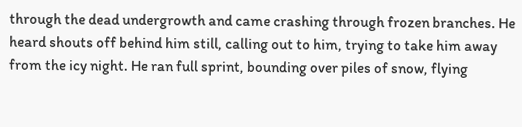through the dead undergrowth and came crashing through frozen branches. He heard shouts off behind him still, calling out to him, trying to take him away from the icy night. He ran full sprint, bounding over piles of snow, flying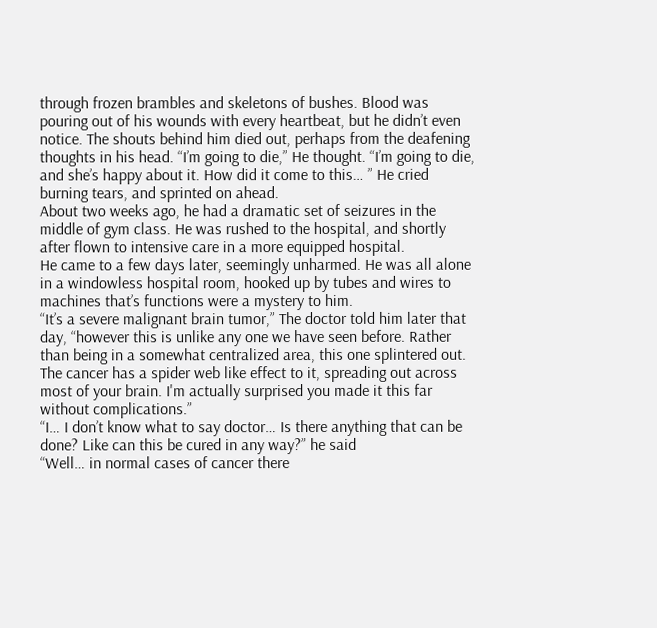through frozen brambles and skeletons of bushes. Blood was pouring out of his wounds with every heartbeat, but he didn’t even notice. The shouts behind him died out, perhaps from the deafening thoughts in his head. “I’m going to die,” He thought. “I’m going to die, and she’s happy about it. How did it come to this… ” He cried burning tears, and sprinted on ahead.
About two weeks ago, he had a dramatic set of seizures in the middle of gym class. He was rushed to the hospital, and shortly after flown to intensive care in a more equipped hospital.
He came to a few days later, seemingly unharmed. He was all alone in a windowless hospital room, hooked up by tubes and wires to machines that’s functions were a mystery to him.
“It’s a severe malignant brain tumor,” The doctor told him later that day, “however this is unlike any one we have seen before. Rather than being in a somewhat centralized area, this one splintered out. The cancer has a spider web like effect to it, spreading out across most of your brain. I'm actually surprised you made it this far without complications.”
“I… I don’t know what to say doctor… Is there anything that can be done? Like can this be cured in any way?” he said
“Well… in normal cases of cancer there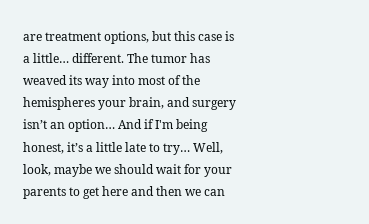are treatment options, but this case is a little… different. The tumor has weaved its way into most of the hemispheres your brain, and surgery isn’t an option… And if I'm being honest, it’s a little late to try… Well, look, maybe we should wait for your parents to get here and then we can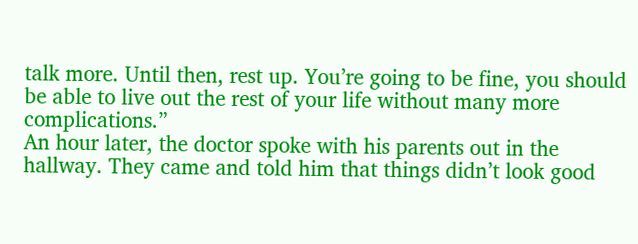talk more. Until then, rest up. You’re going to be fine, you should be able to live out the rest of your life without many more complications.”
An hour later, the doctor spoke with his parents out in the hallway. They came and told him that things didn’t look good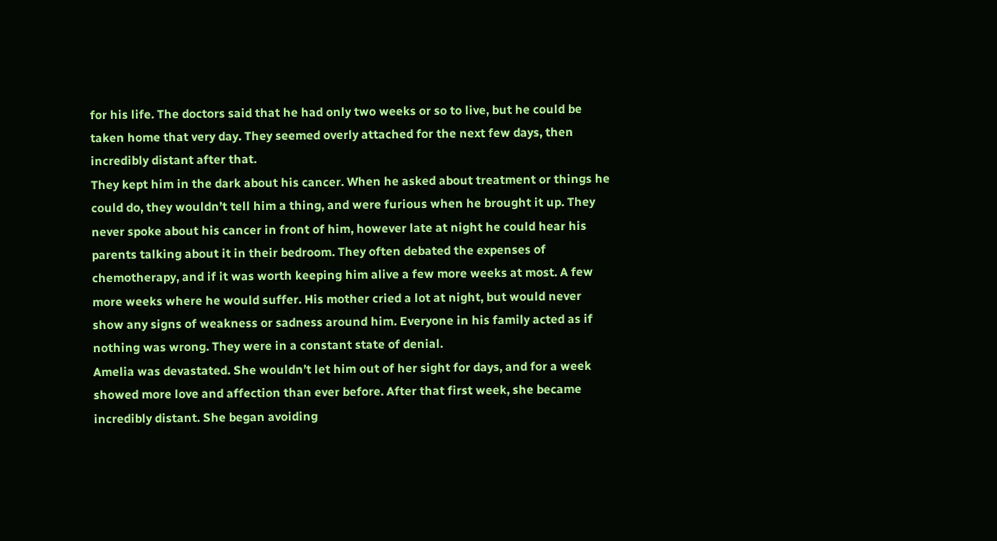for his life. The doctors said that he had only two weeks or so to live, but he could be taken home that very day. They seemed overly attached for the next few days, then incredibly distant after that.
They kept him in the dark about his cancer. When he asked about treatment or things he could do, they wouldn’t tell him a thing, and were furious when he brought it up. They never spoke about his cancer in front of him, however late at night he could hear his parents talking about it in their bedroom. They often debated the expenses of chemotherapy, and if it was worth keeping him alive a few more weeks at most. A few more weeks where he would suffer. His mother cried a lot at night, but would never show any signs of weakness or sadness around him. Everyone in his family acted as if nothing was wrong. They were in a constant state of denial.
Amelia was devastated. She wouldn’t let him out of her sight for days, and for a week showed more love and affection than ever before. After that first week, she became incredibly distant. She began avoiding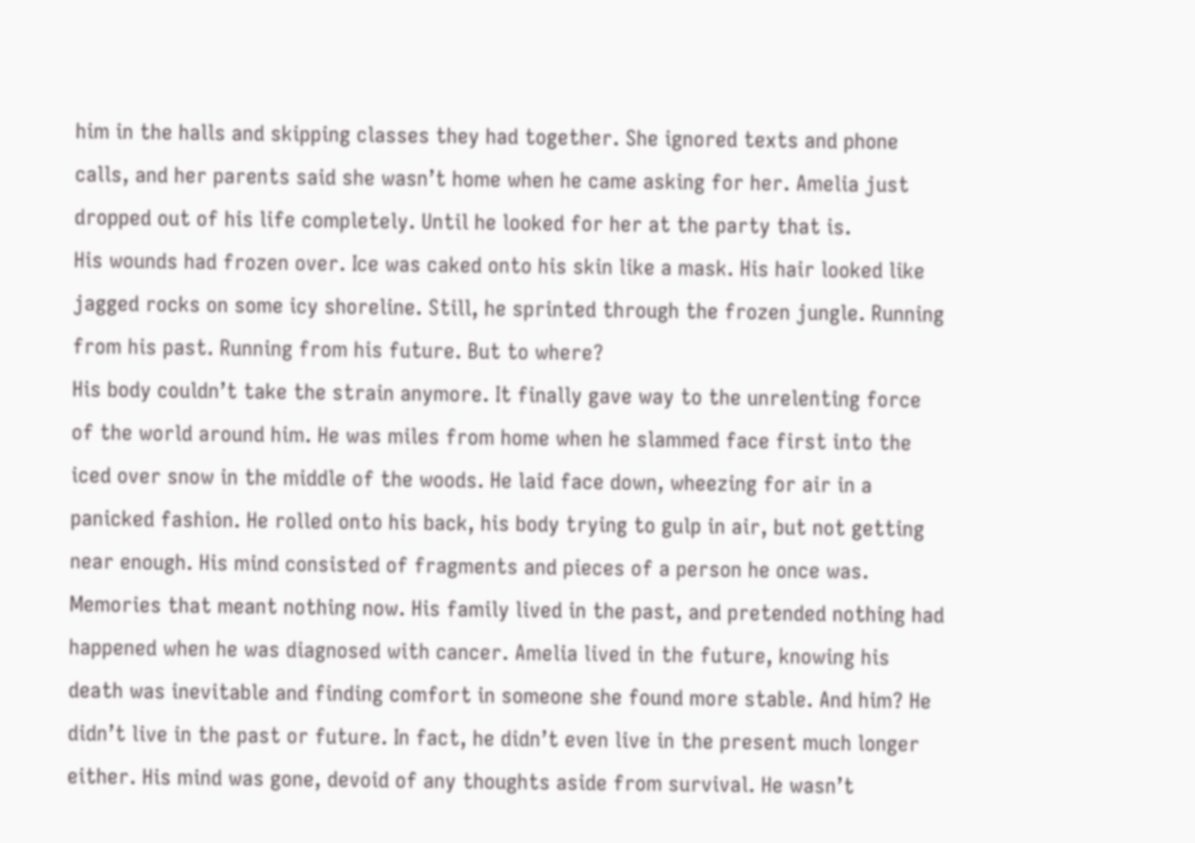him in the halls and skipping classes they had together. She ignored texts and phone calls, and her parents said she wasn’t home when he came asking for her. Amelia just dropped out of his life completely. Until he looked for her at the party that is.
His wounds had frozen over. Ice was caked onto his skin like a mask. His hair looked like jagged rocks on some icy shoreline. Still, he sprinted through the frozen jungle. Running from his past. Running from his future. But to where?
His body couldn’t take the strain anymore. It finally gave way to the unrelenting force of the world around him. He was miles from home when he slammed face first into the iced over snow in the middle of the woods. He laid face down, wheezing for air in a panicked fashion. He rolled onto his back, his body trying to gulp in air, but not getting near enough. His mind consisted of fragments and pieces of a person he once was. Memories that meant nothing now. His family lived in the past, and pretended nothing had happened when he was diagnosed with cancer. Amelia lived in the future, knowing his death was inevitable and finding comfort in someone she found more stable. And him? He didn’t live in the past or future. In fact, he didn’t even live in the present much longer either. His mind was gone, devoid of any thoughts aside from survival. He wasn’t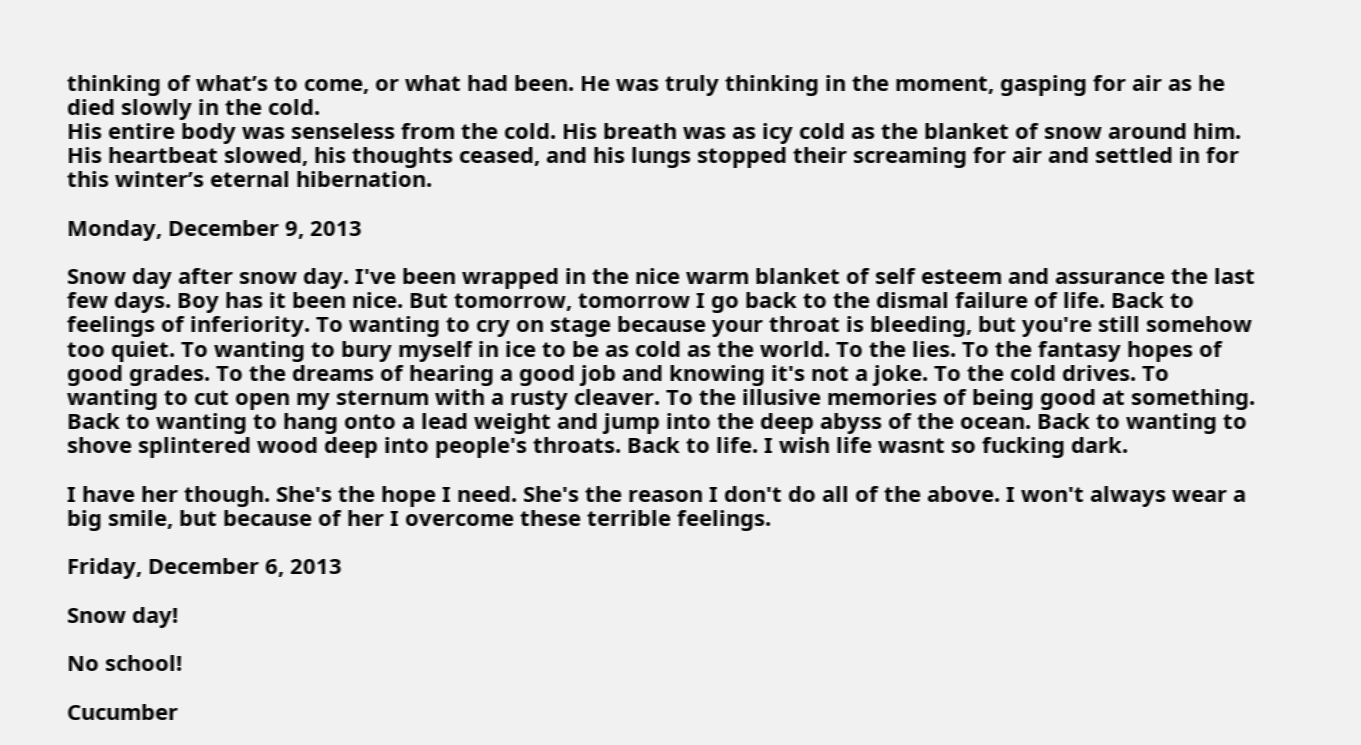thinking of what’s to come, or what had been. He was truly thinking in the moment, gasping for air as he died slowly in the cold.
His entire body was senseless from the cold. His breath was as icy cold as the blanket of snow around him. His heartbeat slowed, his thoughts ceased, and his lungs stopped their screaming for air and settled in for this winter’s eternal hibernation.

Monday, December 9, 2013

Snow day after snow day. I've been wrapped in the nice warm blanket of self esteem and assurance the last few days. Boy has it been nice. But tomorrow, tomorrow I go back to the dismal failure of life. Back to feelings of inferiority. To wanting to cry on stage because your throat is bleeding, but you're still somehow too quiet. To wanting to bury myself in ice to be as cold as the world. To the lies. To the fantasy hopes of good grades. To the dreams of hearing a good job and knowing it's not a joke. To the cold drives. To wanting to cut open my sternum with a rusty cleaver. To the illusive memories of being good at something. Back to wanting to hang onto a lead weight and jump into the deep abyss of the ocean. Back to wanting to shove splintered wood deep into people's throats. Back to life. I wish life wasnt so fucking dark.

I have her though. She's the hope I need. She's the reason I don't do all of the above. I won't always wear a big smile, but because of her I overcome these terrible feelings.

Friday, December 6, 2013

Snow day!

No school!

Cucumber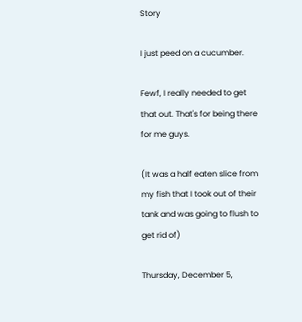Story

I just peed on a cucumber.

Fewf, I really needed to get that out. That's for being there for me guys.

(It was a half eaten slice from my fish that I took out of their tank and was going to flush to get rid of)

Thursday, December 5,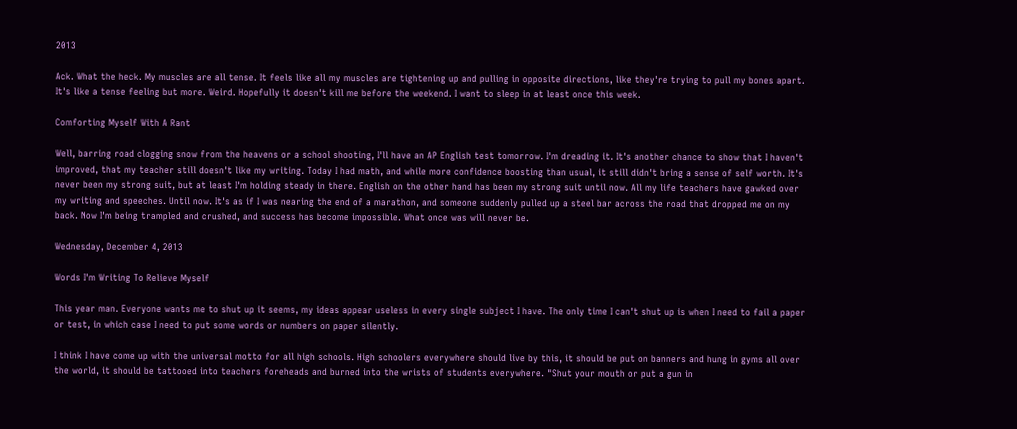2013

Ack. What the heck. My muscles are all tense. It feels like all my muscles are tightening up and pulling in opposite directions, like they're trying to pull my bones apart. It's like a tense feeling but more. Weird. Hopefully it doesn't kill me before the weekend. I want to sleep in at least once this week.

Comforting Myself With A Rant

Well, barring road clogging snow from the heavens or a school shooting, I'll have an AP English test tomorrow. I'm dreading it. It's another chance to show that I haven't improved, that my teacher still doesn't like my writing. Today I had math, and while more confidence boosting than usual, it still didn't bring a sense of self worth. It's never been my strong suit, but at least I'm holding steady in there. English on the other hand has been my strong suit until now. All my life teachers have gawked over my writing and speeches. Until now. It's as if I was nearing the end of a marathon, and someone suddenly pulled up a steel bar across the road that dropped me on my back. Now I'm being trampled and crushed, and success has become impossible. What once was will never be.

Wednesday, December 4, 2013

Words I'm Writing To Relieve Myself

This year man. Everyone wants me to shut up it seems, my ideas appear useless in every single subject I have. The only time I can't shut up is when I need to fail a paper or test, in which case I need to put some words or numbers on paper silently.

I think I have come up with the universal motto for all high schools. High schoolers everywhere should live by this, it should be put on banners and hung in gyms all over the world, it should be tattooed into teachers foreheads and burned into the wrists of students everywhere. "Shut your mouth or put a gun in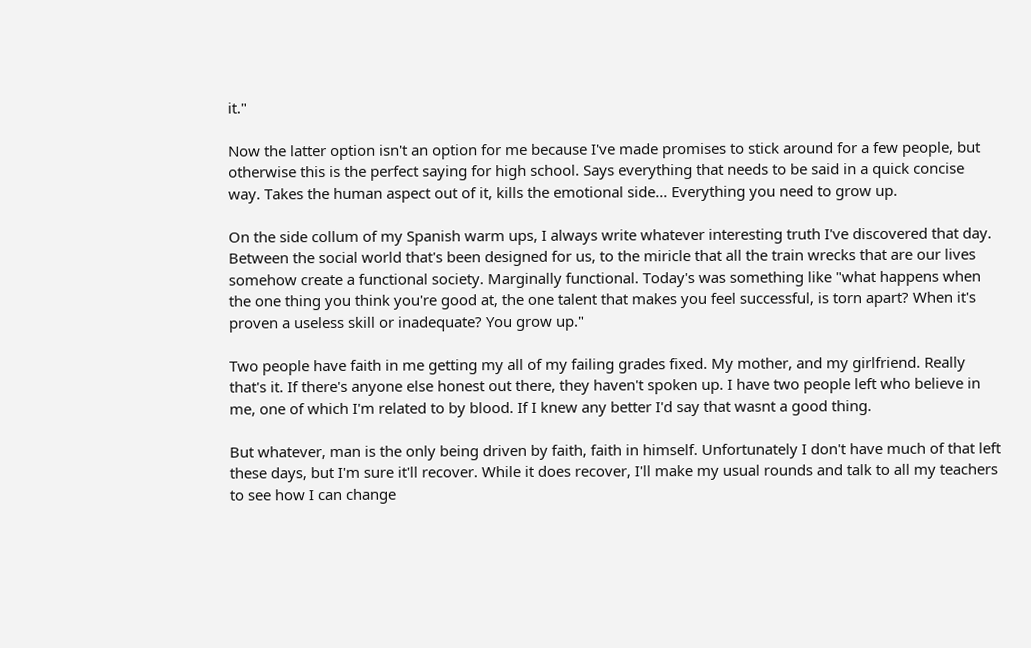it."

Now the latter option isn't an option for me because I've made promises to stick around for a few people, but otherwise this is the perfect saying for high school. Says everything that needs to be said in a quick concise way. Takes the human aspect out of it, kills the emotional side... Everything you need to grow up.

On the side collum of my Spanish warm ups, I always write whatever interesting truth I've discovered that day. Between the social world that's been designed for us, to the miricle that all the train wrecks that are our lives somehow create a functional society. Marginally functional. Today's was something like "what happens when the one thing you think you're good at, the one talent that makes you feel successful, is torn apart? When it's proven a useless skill or inadequate? You grow up."

Two people have faith in me getting my all of my failing grades fixed. My mother, and my girlfriend. Really that's it. If there's anyone else honest out there, they haven't spoken up. I have two people left who believe in me, one of which I'm related to by blood. If I knew any better I'd say that wasnt a good thing.

But whatever, man is the only being driven by faith, faith in himself. Unfortunately I don't have much of that left these days, but I'm sure it'll recover. While it does recover, I'll make my usual rounds and talk to all my teachers to see how I can change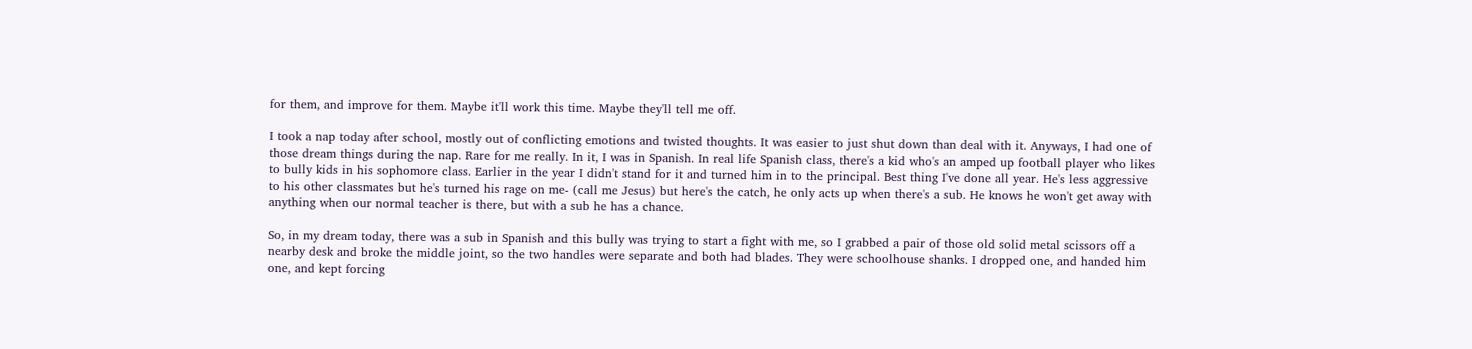for them, and improve for them. Maybe it'll work this time. Maybe they'll tell me off.

I took a nap today after school, mostly out of conflicting emotions and twisted thoughts. It was easier to just shut down than deal with it. Anyways, I had one of those dream things during the nap. Rare for me really. In it, I was in Spanish. In real life Spanish class, there's a kid who's an amped up football player who likes to bully kids in his sophomore class. Earlier in the year I didn't stand for it and turned him in to the principal. Best thing I've done all year. He's less aggressive to his other classmates but he's turned his rage on me- (call me Jesus) but here's the catch, he only acts up when there's a sub. He knows he won't get away with anything when our normal teacher is there, but with a sub he has a chance.

So, in my dream today, there was a sub in Spanish and this bully was trying to start a fight with me, so I grabbed a pair of those old solid metal scissors off a nearby desk and broke the middle joint, so the two handles were separate and both had blades. They were schoolhouse shanks. I dropped one, and handed him one, and kept forcing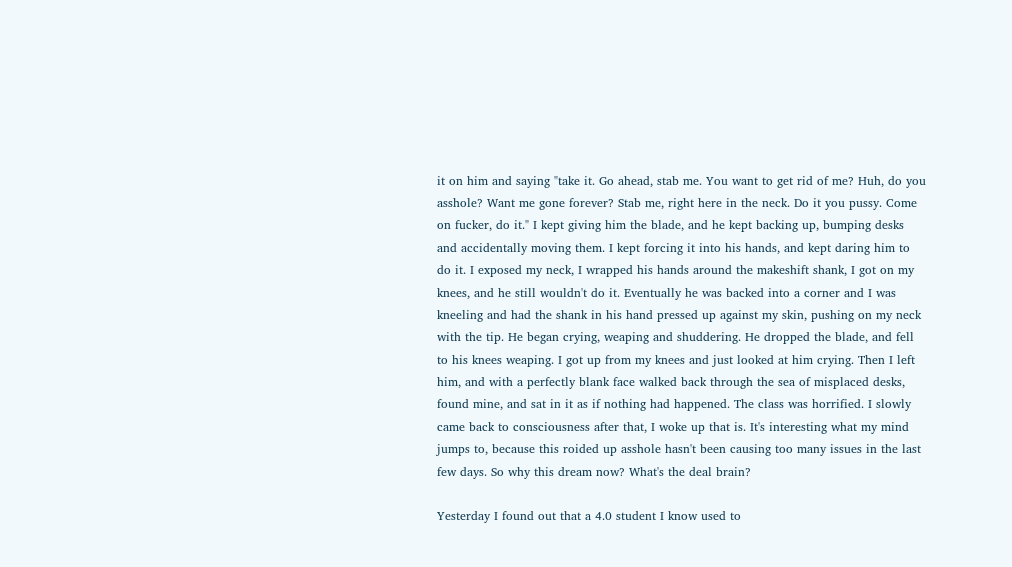it on him and saying "take it. Go ahead, stab me. You want to get rid of me? Huh, do you asshole? Want me gone forever? Stab me, right here in the neck. Do it you pussy. Come on fucker, do it." I kept giving him the blade, and he kept backing up, bumping desks and accidentally moving them. I kept forcing it into his hands, and kept daring him to do it. I exposed my neck, I wrapped his hands around the makeshift shank, I got on my knees, and he still wouldn't do it. Eventually he was backed into a corner and I was kneeling and had the shank in his hand pressed up against my skin, pushing on my neck with the tip. He began crying, weaping and shuddering. He dropped the blade, and fell to his knees weaping. I got up from my knees and just looked at him crying. Then I left him, and with a perfectly blank face walked back through the sea of misplaced desks, found mine, and sat in it as if nothing had happened. The class was horrified. I slowly came back to consciousness after that, I woke up that is. It's interesting what my mind jumps to, because this roided up asshole hasn't been causing too many issues in the last few days. So why this dream now? What's the deal brain?

Yesterday I found out that a 4.0 student I know used to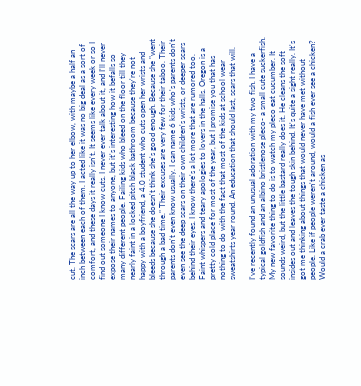cut. The scars are all the way up to her elbow, with maybe a half an inch between each of them. I acted like it was no big deal as a sort of comfort, and these days it really isn't. It seems like every week or so I find out someone I know cuts. I never ever talk about it, and I'll never expose their names to anyone, but it's interesting how it befalls so many different people. Failing kids who bleed on the floor till they nearly faint in a locked pitch black bathroom because they're not happy with a boyfriend, a 4.0 student who cuts open her wrists and bleeds because she doesn't think she's good enough. Because she "went through a bad time." Their excuses are very few for their taboo. Their parents don't even know usually. I can name 6 kids who's parents don't even see the deep scars on their own children's wrists, or deeper scars behind their eyes. I know there's a lot more that are rumored too. Faint whispers and teary apologies to lovers in the halls. Oregon is a pretty cold place for most of the year, but I promise you that has nothing to do with the fact that most of the kids at school wear sweatshirts year round. An education that should last, scars that will.

I've recently found an unusual adoration with my two fish. I have a typical goldfish and an albino bristlenose pleco- a small cute suckerfish. My new favorite thing to do is to watch my pleco eat cucumber. It sounds weird, but the little bastard really does it. He cleans the soft insides out and leaves the tough skin behind. It's quite a sight really. It's got me thinking about things that would never have met without people. Like if people weren't around, would a fish ever see a chicken? Would a crab ever taste a chicken as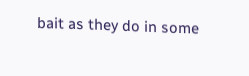bait as they do in some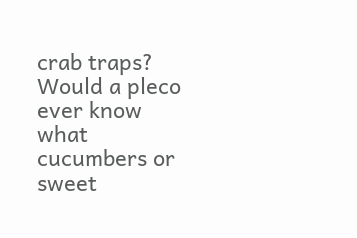crab traps? Would a pleco ever know what cucumbers or sweet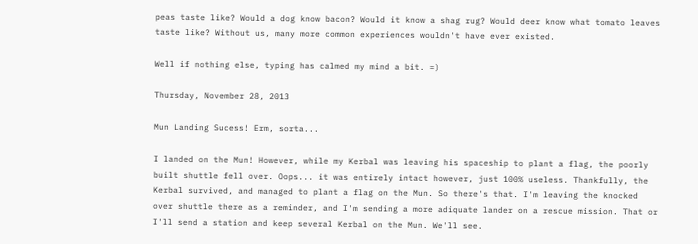peas taste like? Would a dog know bacon? Would it know a shag rug? Would deer know what tomato leaves taste like? Without us, many more common experiences wouldn't have ever existed.

Well if nothing else, typing has calmed my mind a bit. =)

Thursday, November 28, 2013

Mun Landing Sucess! Erm, sorta...

I landed on the Mun! However, while my Kerbal was leaving his spaceship to plant a flag, the poorly built shuttle fell over. Oops... it was entirely intact however, just 100% useless. Thankfully, the Kerbal survived, and managed to plant a flag on the Mun. So there's that. I'm leaving the knocked over shuttle there as a reminder, and I'm sending a more adiquate lander on a rescue mission. That or I'll send a station and keep several Kerbal on the Mun. We'll see.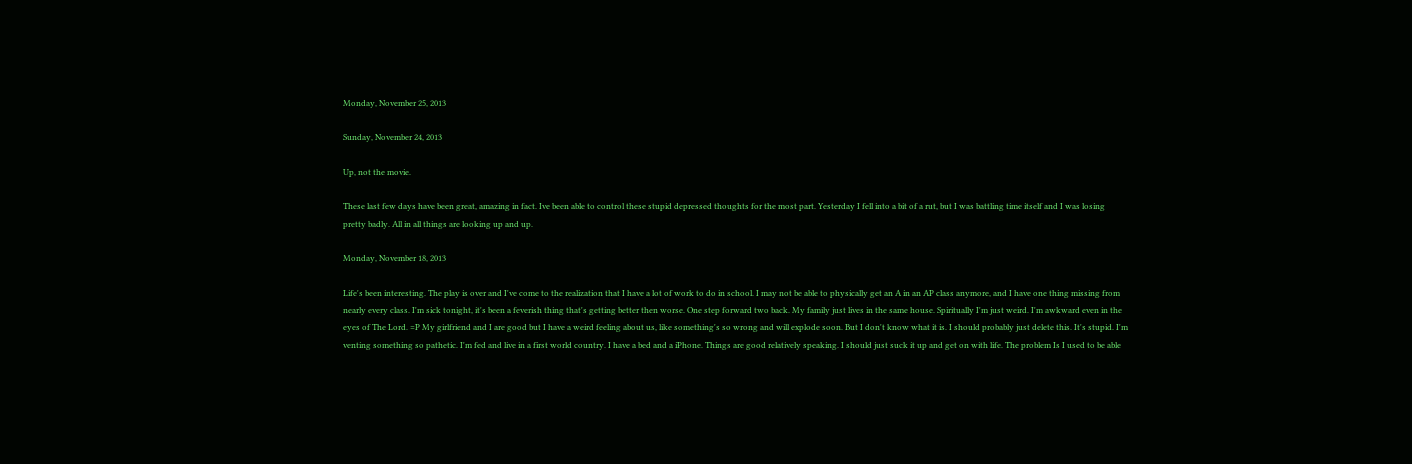Monday, November 25, 2013

Sunday, November 24, 2013

Up, not the movie.

These last few days have been great, amazing in fact. Ive been able to control these stupid depressed thoughts for the most part. Yesterday I fell into a bit of a rut, but I was battling time itself and I was losing pretty badly. All in all things are looking up and up.

Monday, November 18, 2013

Life's been interesting. The play is over and I've come to the realization that I have a lot of work to do in school. I may not be able to physically get an A in an AP class anymore, and I have one thing missing from nearly every class. I'm sick tonight, it's been a feverish thing that's getting better then worse. One step forward two back. My family just lives in the same house. Spiritually I'm just weird. I'm awkward even in the eyes of The Lord. =P My girlfriend and I are good but I have a weird feeling about us, like something's so wrong and will explode soon. But I don't know what it is. I should probably just delete this. It's stupid. I'm venting something so pathetic. I'm fed and live in a first world country. I have a bed and a iPhone. Things are good relatively speaking. I should just suck it up and get on with life. The problem Is I used to be able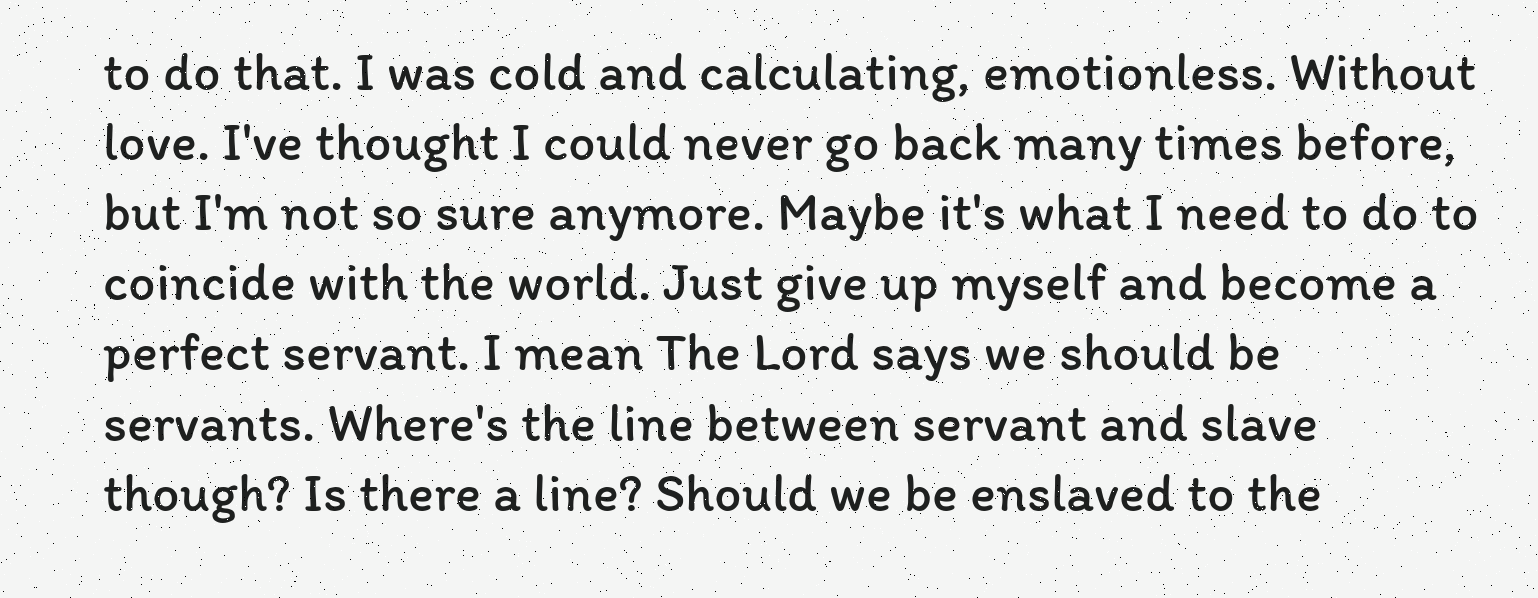to do that. I was cold and calculating, emotionless. Without love. I've thought I could never go back many times before, but I'm not so sure anymore. Maybe it's what I need to do to coincide with the world. Just give up myself and become a perfect servant. I mean The Lord says we should be servants. Where's the line between servant and slave though? Is there a line? Should we be enslaved to the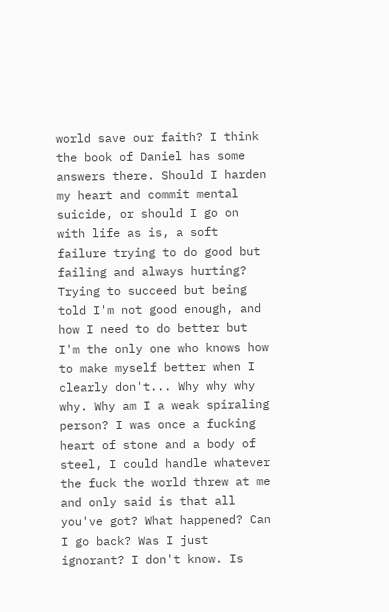world save our faith? I think the book of Daniel has some answers there. Should I harden my heart and commit mental suicide, or should I go on with life as is, a soft failure trying to do good but failing and always hurting? Trying to succeed but being told I'm not good enough, and how I need to do better but I'm the only one who knows how to make myself better when I clearly don't... Why why why why. Why am I a weak spiraling person? I was once a fucking heart of stone and a body of steel, I could handle whatever the fuck the world threw at me and only said is that all you've got? What happened? Can I go back? Was I just ignorant? I don't know. Is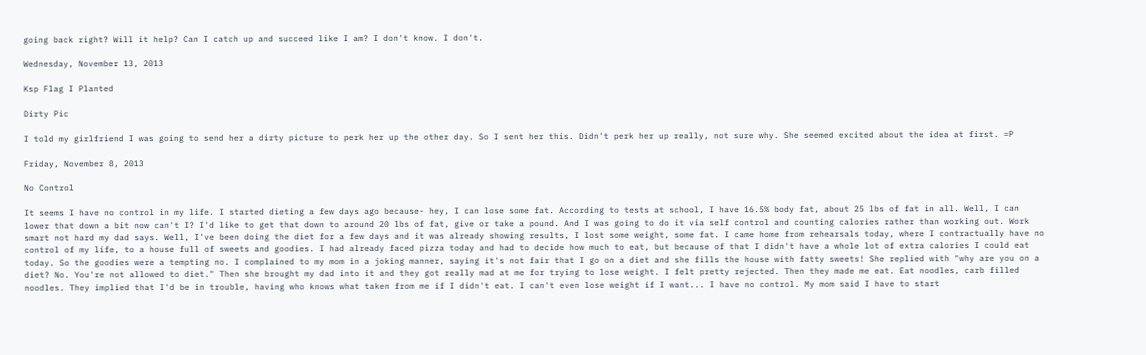going back right? Will it help? Can I catch up and succeed like I am? I don't know. I don't.

Wednesday, November 13, 2013

Ksp Flag I Planted

Dirty Pic

I told my girlfriend I was going to send her a dirty picture to perk her up the other day. So I sent her this. Didn't perk her up really, not sure why. She seemed excited about the idea at first. =P

Friday, November 8, 2013

No Control

It seems I have no control in my life. I started dieting a few days ago because- hey, I can lose some fat. According to tests at school, I have 16.5% body fat, about 25 lbs of fat in all. Well, I can lower that down a bit now can't I? I'd like to get that down to around 20 lbs of fat, give or take a pound. And I was going to do it via self control and counting calories rather than working out. Work smart not hard my dad says. Well, I've been doing the diet for a few days and it was already showing results, I lost some weight, some fat. I came home from rehearsals today, where I contractually have no control of my life, to a house full of sweets and goodies. I had already faced pizza today and had to decide how much to eat, but because of that I didn't have a whole lot of extra calories I could eat today. So the goodies were a tempting no. I complained to my mom in a joking manner, saying it's not fair that I go on a diet and she fills the house with fatty sweets! She replied with "why are you on a diet? No. You're not allowed to diet." Then she brought my dad into it and they got really mad at me for trying to lose weight. I felt pretty rejected. Then they made me eat. Eat noodles, carb filled noodles. They implied that I'd be in trouble, having who knows what taken from me if I didn't eat. I can't even lose weight if I want... I have no control. My mom said I have to start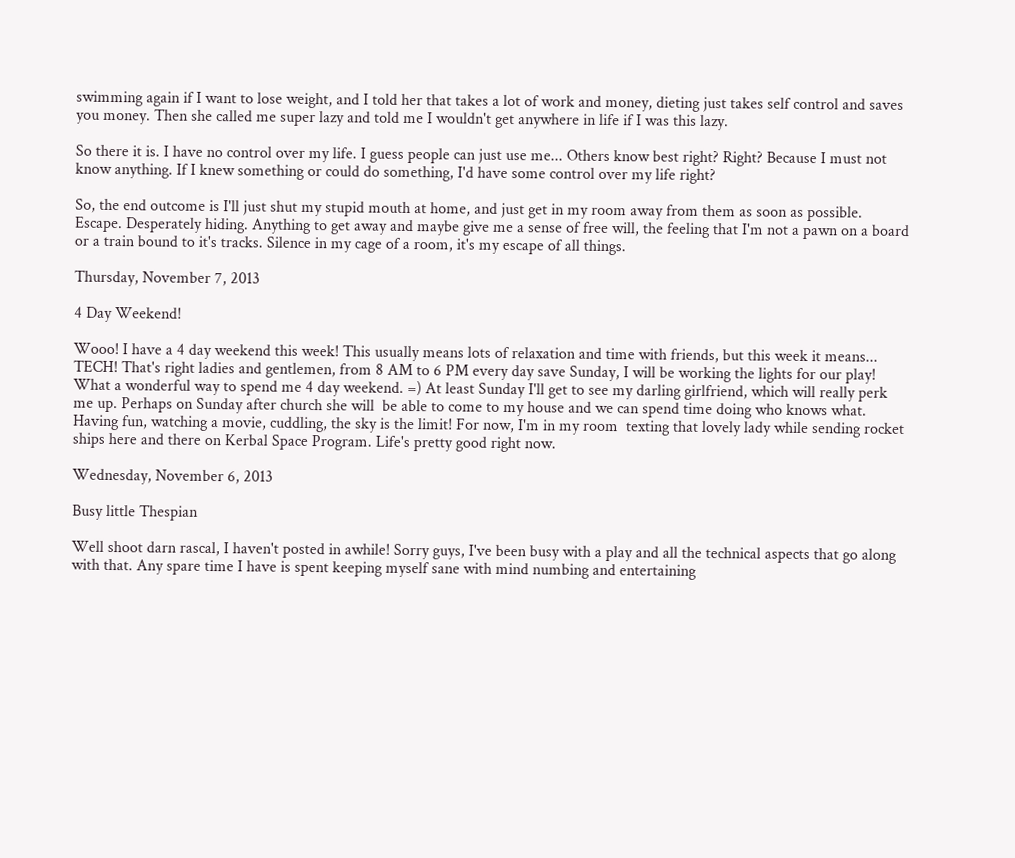swimming again if I want to lose weight, and I told her that takes a lot of work and money, dieting just takes self control and saves you money. Then she called me super lazy and told me I wouldn't get anywhere in life if I was this lazy.

So there it is. I have no control over my life. I guess people can just use me... Others know best right? Right? Because I must not know anything. If I knew something or could do something, I'd have some control over my life right?

So, the end outcome is I'll just shut my stupid mouth at home, and just get in my room away from them as soon as possible. Escape. Desperately hiding. Anything to get away and maybe give me a sense of free will, the feeling that I'm not a pawn on a board or a train bound to it's tracks. Silence in my cage of a room, it's my escape of all things.

Thursday, November 7, 2013

4 Day Weekend!

Wooo! I have a 4 day weekend this week! This usually means lots of relaxation and time with friends, but this week it means... TECH! That's right ladies and gentlemen, from 8 AM to 6 PM every day save Sunday, I will be working the lights for our play! What a wonderful way to spend me 4 day weekend. =) At least Sunday I'll get to see my darling girlfriend, which will really perk me up. Perhaps on Sunday after church she will  be able to come to my house and we can spend time doing who knows what. Having fun, watching a movie, cuddling, the sky is the limit! For now, I'm in my room  texting that lovely lady while sending rocket ships here and there on Kerbal Space Program. Life's pretty good right now.

Wednesday, November 6, 2013

Busy little Thespian

Well shoot darn rascal, I haven't posted in awhile! Sorry guys, I've been busy with a play and all the technical aspects that go along with that. Any spare time I have is spent keeping myself sane with mind numbing and entertaining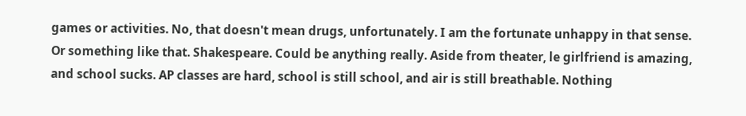games or activities. No, that doesn't mean drugs, unfortunately. I am the fortunate unhappy in that sense. Or something like that. Shakespeare. Could be anything really. Aside from theater, le girlfriend is amazing, and school sucks. AP classes are hard, school is still school, and air is still breathable. Nothing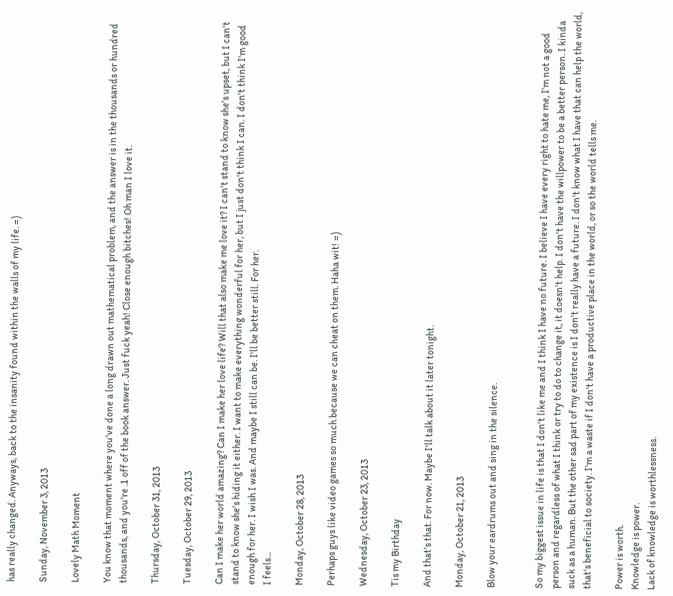has really changed. Anyways, back to the insanity found within the walls of my life. =)

Sunday, November 3, 2013

Lovely Math Moment

You know that moment where you've done a long drawn out mathematical problem, and the answer is in the thousands or hundred thousands, and you're .1 off of the book answer. Just fuck yeah! Close enough bitches! Oh man I love it.

Thursday, October 31, 2013

Tuesday, October 29, 2013

Can I make her world amazing? Can I make her love life? Will that also make me love it? I can't stand to know she's upset, but I can't stand to know she's hiding it either. I want to make everything wonderful for her, but I just don't think I can. I don't think I'm good enough for her. I wish I was. And maybe I still can be. I'll be better still. For her.
I feels...

Monday, October 28, 2013

Perhaps guys like video games so much because we can cheat on them. Haha wit! =)

Wednesday, October 23, 2013

Tis my Birthday

And that's that. For now. Maybe I'll talk about it later tonight.

Monday, October 21, 2013

Blow your eardrums out and sing in the silence.


So my biggest issue in life is that I don't like me and I think I have no future. I believe I have every right to hate me, I'm not a good person and regardless of what I think or try to do to change it, it doesn't help. I don't have the willpower to be a better person. I kinda suck as a human. But the other sad part of my existence is I don't really have a future. I don't know what I have that can help the world, that's beneficial to society. I'm a waste if I don't have a productive place in the world, or so the world tells me.

Power is worth.
Knowledge is power.
Lack of knowledge is worthlessness.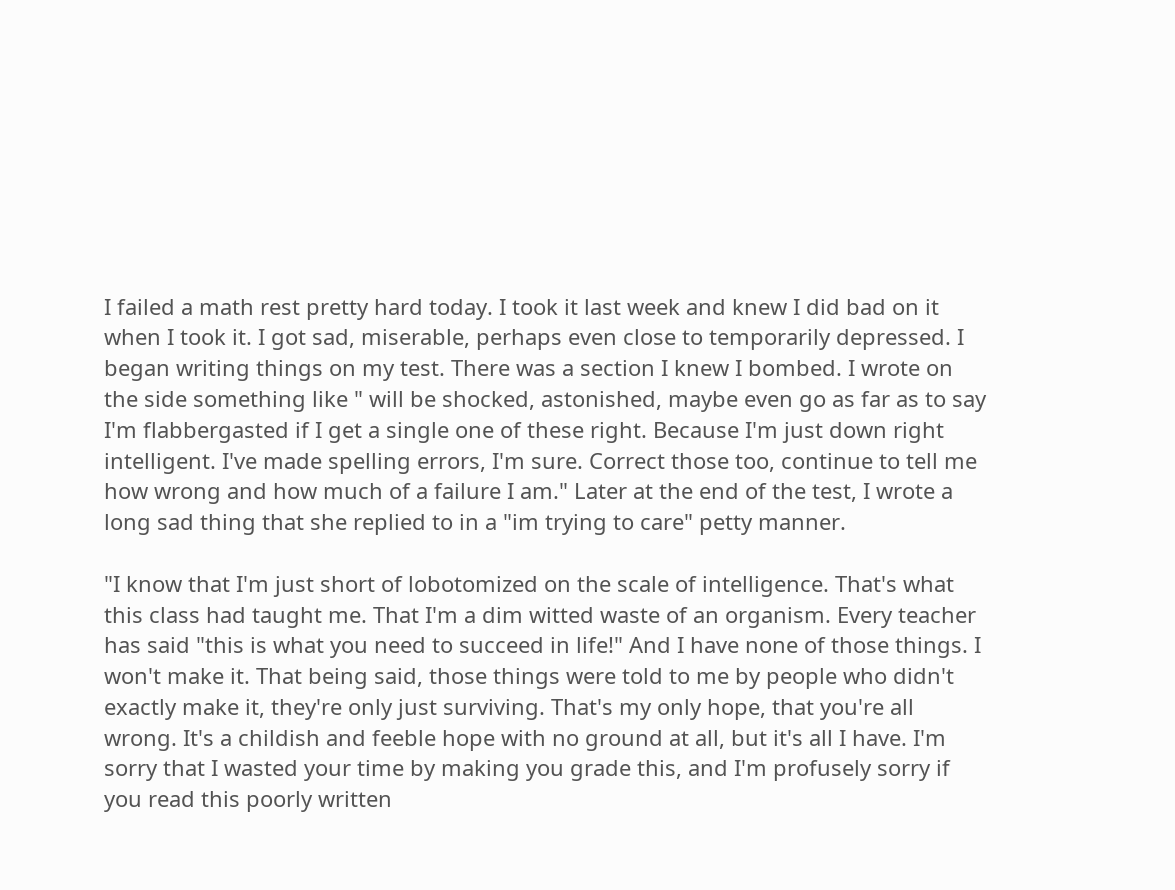I failed a math rest pretty hard today. I took it last week and knew I did bad on it when I took it. I got sad, miserable, perhaps even close to temporarily depressed. I began writing things on my test. There was a section I knew I bombed. I wrote on the side something like " will be shocked, astonished, maybe even go as far as to say I'm flabbergasted if I get a single one of these right. Because I'm just down right intelligent. I've made spelling errors, I'm sure. Correct those too, continue to tell me how wrong and how much of a failure I am." Later at the end of the test, I wrote a long sad thing that she replied to in a "im trying to care" petty manner.

"I know that I'm just short of lobotomized on the scale of intelligence. That's what this class had taught me. That I'm a dim witted waste of an organism. Every teacher has said "this is what you need to succeed in life!" And I have none of those things. I won't make it. That being said, those things were told to me by people who didn't exactly make it, they're only just surviving. That's my only hope, that you're all wrong. It's a childish and feeble hope with no ground at all, but it's all I have. I'm sorry that I wasted your time by making you grade this, and I'm profusely sorry if you read this poorly written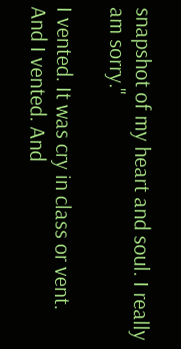snapshot of my heart and soul. I really am sorry."

I vented. It was cry in class or vent. And I vented. And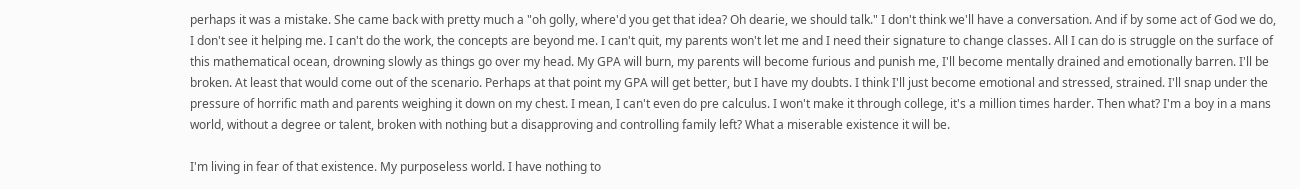perhaps it was a mistake. She came back with pretty much a "oh golly, where'd you get that idea? Oh dearie, we should talk." I don't think we'll have a conversation. And if by some act of God we do, I don't see it helping me. I can't do the work, the concepts are beyond me. I can't quit, my parents won't let me and I need their signature to change classes. All I can do is struggle on the surface of this mathematical ocean, drowning slowly as things go over my head. My GPA will burn, my parents will become furious and punish me, I'll become mentally drained and emotionally barren. I'll be broken. At least that would come out of the scenario. Perhaps at that point my GPA will get better, but I have my doubts. I think I'll just become emotional and stressed, strained. I'll snap under the pressure of horrific math and parents weighing it down on my chest. I mean, I can't even do pre calculus. I won't make it through college, it's a million times harder. Then what? I'm a boy in a mans world, without a degree or talent, broken with nothing but a disapproving and controlling family left? What a miserable existence it will be.

I'm living in fear of that existence. My purposeless world. I have nothing to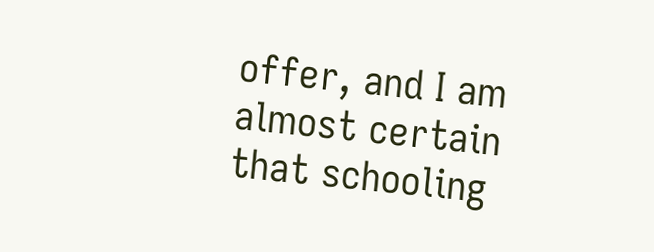offer, and I am almost certain that schooling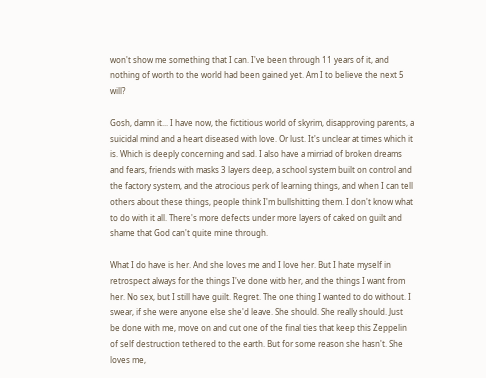won't show me something that I can. I've been through 11 years of it, and nothing of worth to the world had been gained yet. Am I to believe the next 5 will?

Gosh, damn it... I have now, the fictitious world of skyrim, disapproving parents, a suicidal mind and a heart diseased with love. Or lust. It's unclear at times which it is. Which is deeply concerning and sad. I also have a mirriad of broken dreams and fears, friends with masks 3 layers deep, a school system built on control and the factory system, and the atrocious perk of learning things, and when I can tell others about these things, people think I'm bullshitting them. I don't know what to do with it all. There's more defects under more layers of caked on guilt and shame that God can't quite mine through.

What I do have is her. And she loves me and I love her. But I hate myself in retrospect always for the things I've done witb her, and the things I want from her. No sex, but I still have guilt. Regret. The one thing I wanted to do without. I swear, if she were anyone else she'd leave. She should. She really should. Just be done with me, move on and cut one of the final ties that keep this Zeppelin of self destruction tethered to the earth. But for some reason she hasn't. She loves me,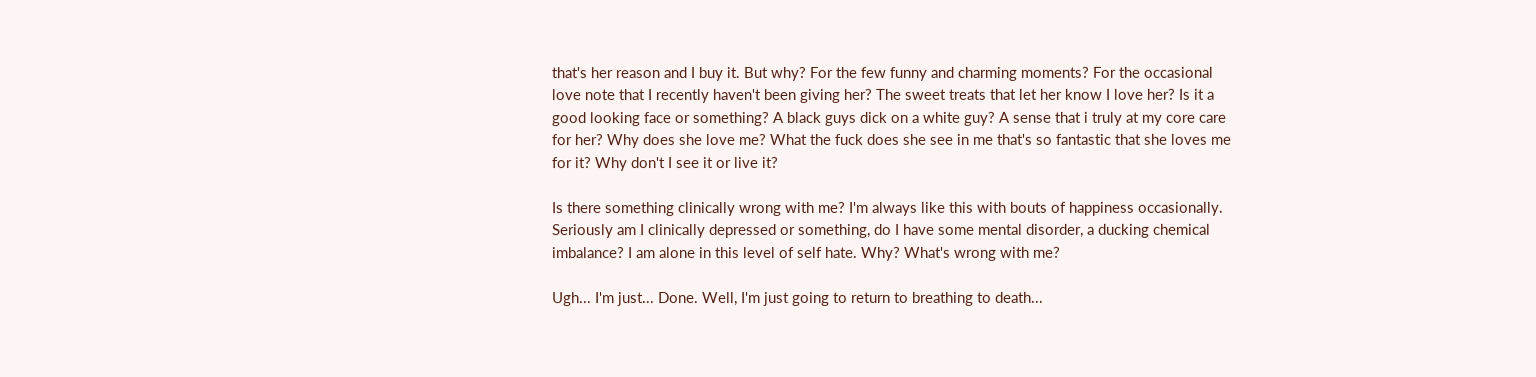that's her reason and I buy it. But why? For the few funny and charming moments? For the occasional love note that I recently haven't been giving her? The sweet treats that let her know I love her? Is it a good looking face or something? A black guys dick on a white guy? A sense that i truly at my core care for her? Why does she love me? What the fuck does she see in me that's so fantastic that she loves me for it? Why don't I see it or live it?

Is there something clinically wrong with me? I'm always like this with bouts of happiness occasionally. Seriously am I clinically depressed or something, do I have some mental disorder, a ducking chemical imbalance? I am alone in this level of self hate. Why? What's wrong with me?

Ugh... I'm just... Done. Well, I'm just going to return to breathing to death...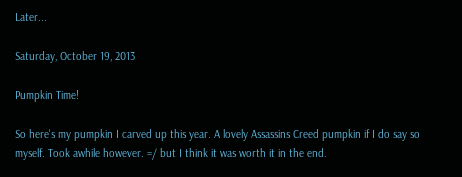Later...

Saturday, October 19, 2013

Pumpkin Time!

So here's my pumpkin I carved up this year. A lovely Assassins Creed pumpkin if I do say so myself. Took awhile however. =/ but I think it was worth it in the end.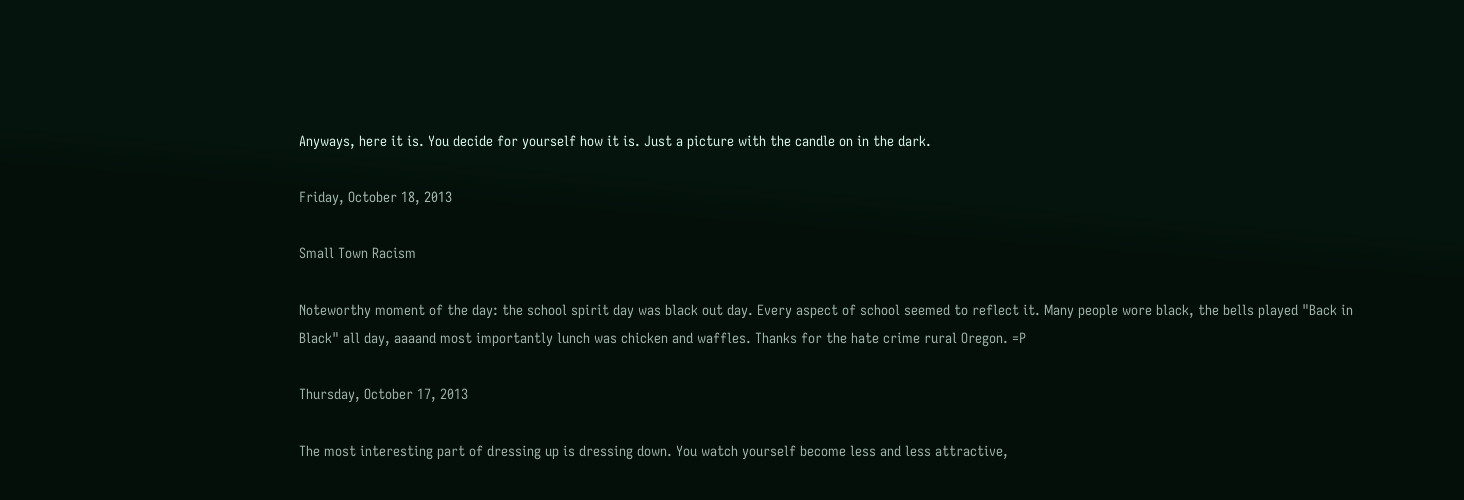Anyways, here it is. You decide for yourself how it is. Just a picture with the candle on in the dark.

Friday, October 18, 2013

Small Town Racism

Noteworthy moment of the day: the school spirit day was black out day. Every aspect of school seemed to reflect it. Many people wore black, the bells played "Back in Black" all day, aaaand most importantly lunch was chicken and waffles. Thanks for the hate crime rural Oregon. =P

Thursday, October 17, 2013

The most interesting part of dressing up is dressing down. You watch yourself become less and less attractive,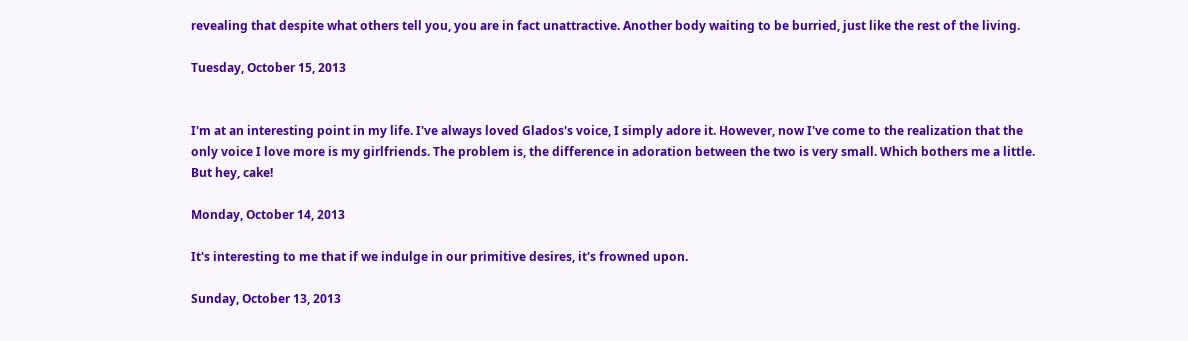revealing that despite what others tell you, you are in fact unattractive. Another body waiting to be burried, just like the rest of the living.

Tuesday, October 15, 2013


I'm at an interesting point in my life. I've always loved Glados's voice, I simply adore it. However, now I've come to the realization that the only voice I love more is my girlfriends. The problem is, the difference in adoration between the two is very small. Which bothers me a little. But hey, cake!

Monday, October 14, 2013

It's interesting to me that if we indulge in our primitive desires, it's frowned upon.

Sunday, October 13, 2013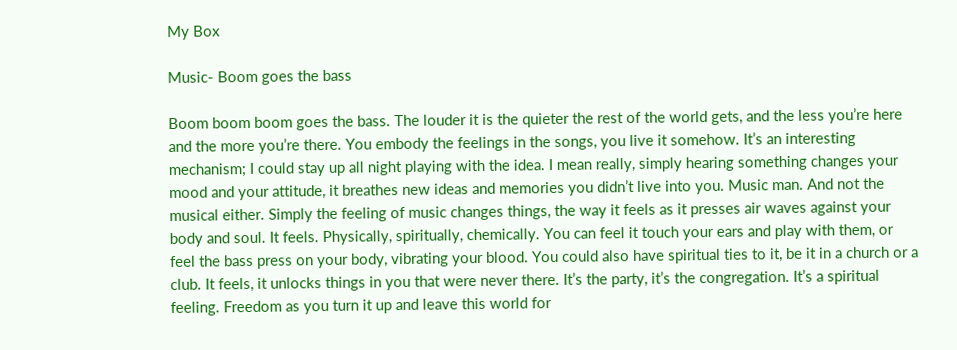My Box

Music- Boom goes the bass

Boom boom boom goes the bass. The louder it is the quieter the rest of the world gets, and the less you’re here and the more you’re there. You embody the feelings in the songs, you live it somehow. It’s an interesting mechanism; I could stay up all night playing with the idea. I mean really, simply hearing something changes your mood and your attitude, it breathes new ideas and memories you didn’t live into you. Music man. And not the musical either. Simply the feeling of music changes things, the way it feels as it presses air waves against your body and soul. It feels. Physically, spiritually, chemically. You can feel it touch your ears and play with them, or feel the bass press on your body, vibrating your blood. You could also have spiritual ties to it, be it in a church or a club. It feels, it unlocks things in you that were never there. It’s the party, it’s the congregation. It’s a spiritual feeling. Freedom as you turn it up and leave this world for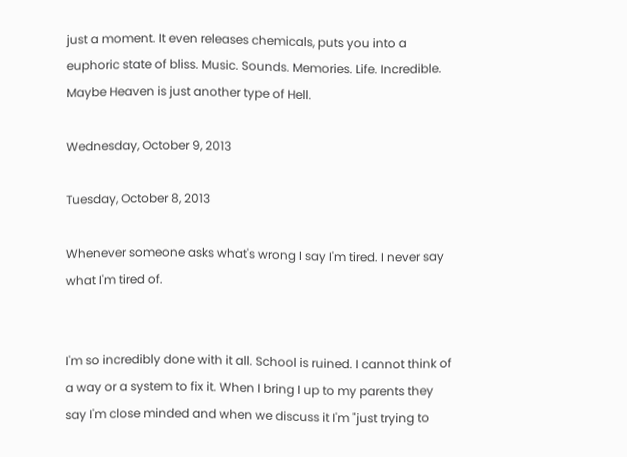just a moment. It even releases chemicals, puts you into a euphoric state of bliss. Music. Sounds. Memories. Life. Incredible.
Maybe Heaven is just another type of Hell.

Wednesday, October 9, 2013

Tuesday, October 8, 2013

Whenever someone asks what's wrong I say I'm tired. I never say what I'm tired of.


I'm so incredibly done with it all. School is ruined. I cannot think of a way or a system to fix it. When I bring I up to my parents they say I'm close minded and when we discuss it I'm "just trying to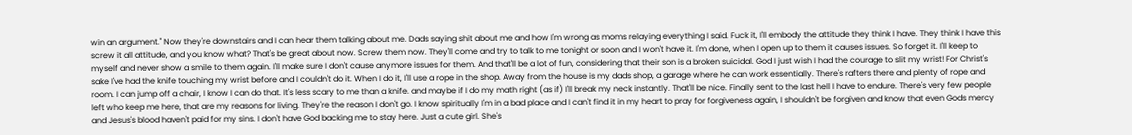win an argument." Now they're downstairs and I can hear them talking about me. Dads saying shit about me and how I'm wrong as moms relaying everything I said. Fuck it, I'll embody the attitude they think I have. They think I have this screw it all attitude, and you know what? That's be great about now. Screw them now. They'll come and try to talk to me tonight or soon and I won't have it. I'm done, when I open up to them it causes issues. So forget it. I'll keep to myself and never show a smile to them again. I'll make sure I don't cause anymore issues for them. And that'll be a lot of fun, considering that their son is a broken suicidal. God I just wish I had the courage to slit my wrist! For Christ's sake I've had the knife touching my wrist before and I couldn't do it. When I do it, I'll use a rope in the shop. Away from the house is my dads shop, a garage where he can work essentially. There's rafters there and plenty of rope and room. I can jump off a chair, I know I can do that. It's less scary to me than a knife. and maybe if I do my math right (as if) I'll break my neck instantly. That'll be nice. Finally sent to the last hell I have to endure. There's very few people left who keep me here, that are my reasons for living. They're the reason I don't go. I know spiritually I'm in a bad place and I can't find it in my heart to pray for forgiveness again, I shouldn't be forgiven and know that even Gods mercy and Jesus's blood haven't paid for my sins. I don't have God backing me to stay here. Just a cute girl. She's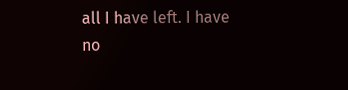all I have left. I have no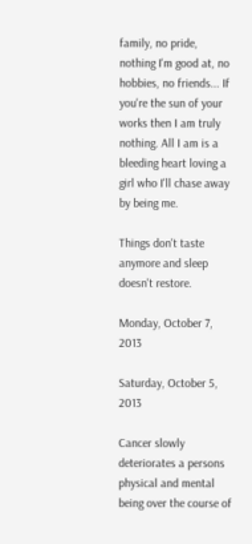family, no pride, nothing I'm good at, no hobbies, no friends... If you're the sun of your works then I am truly nothing. All I am is a bleeding heart loving a girl who I'll chase away by being me.

Things don't taste anymore and sleep doesn't restore.

Monday, October 7, 2013

Saturday, October 5, 2013

Cancer slowly deteriorates a persons physical and mental being over the course of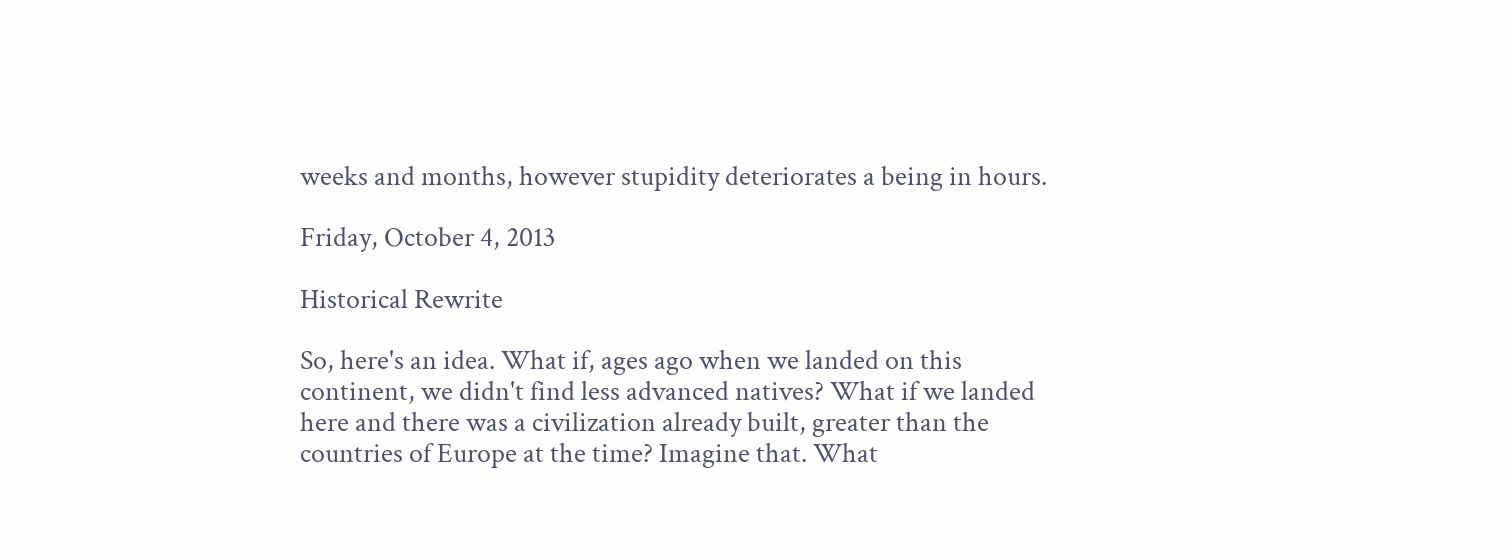weeks and months, however stupidity deteriorates a being in hours.

Friday, October 4, 2013

Historical Rewrite

So, here's an idea. What if, ages ago when we landed on this continent, we didn't find less advanced natives? What if we landed here and there was a civilization already built, greater than the countries of Europe at the time? Imagine that. What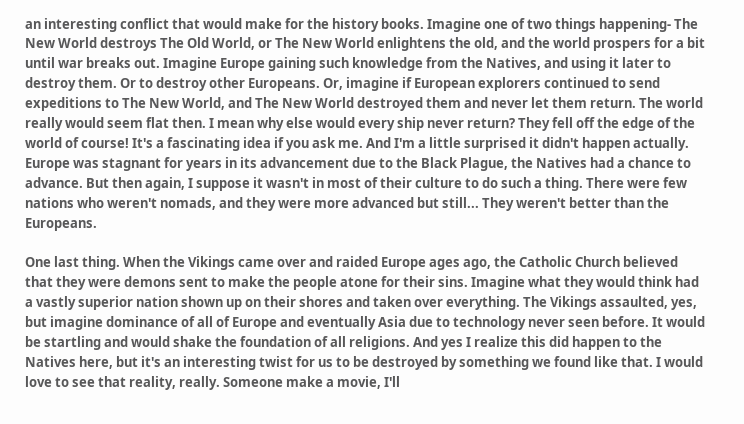an interesting conflict that would make for the history books. Imagine one of two things happening- The New World destroys The Old World, or The New World enlightens the old, and the world prospers for a bit until war breaks out. Imagine Europe gaining such knowledge from the Natives, and using it later to destroy them. Or to destroy other Europeans. Or, imagine if European explorers continued to send expeditions to The New World, and The New World destroyed them and never let them return. The world really would seem flat then. I mean why else would every ship never return? They fell off the edge of the world of course! It's a fascinating idea if you ask me. And I'm a little surprised it didn't happen actually. Europe was stagnant for years in its advancement due to the Black Plague, the Natives had a chance to advance. But then again, I suppose it wasn't in most of their culture to do such a thing. There were few nations who weren't nomads, and they were more advanced but still... They weren't better than the Europeans.

One last thing. When the Vikings came over and raided Europe ages ago, the Catholic Church believed that they were demons sent to make the people atone for their sins. Imagine what they would think had a vastly superior nation shown up on their shores and taken over everything. The Vikings assaulted, yes, but imagine dominance of all of Europe and eventually Asia due to technology never seen before. It would be startling and would shake the foundation of all religions. And yes I realize this did happen to the Natives here, but it's an interesting twist for us to be destroyed by something we found like that. I would love to see that reality, really. Someone make a movie, I'll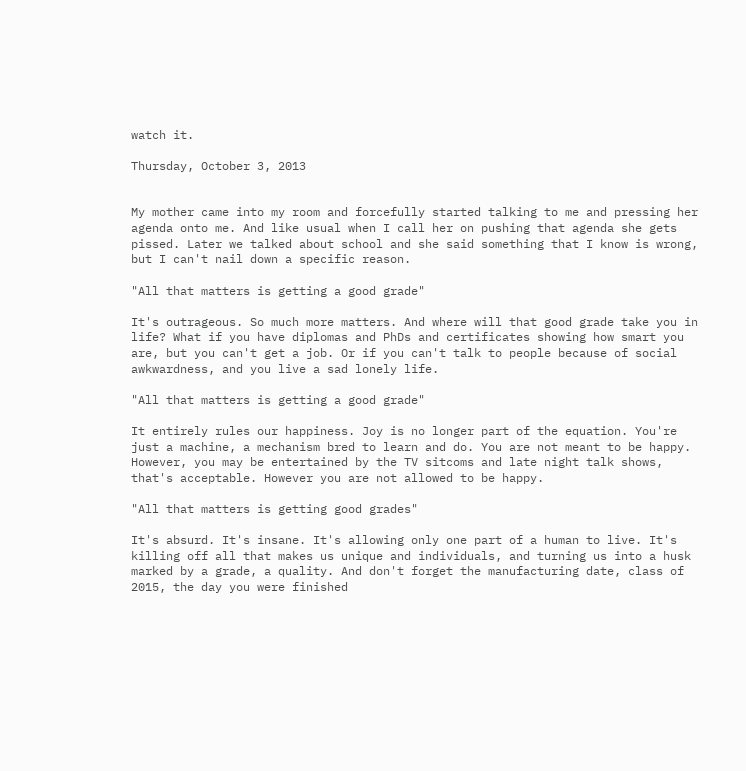watch it.

Thursday, October 3, 2013


My mother came into my room and forcefully started talking to me and pressing her agenda onto me. And like usual when I call her on pushing that agenda she gets pissed. Later we talked about school and she said something that I know is wrong, but I can't nail down a specific reason.

"All that matters is getting a good grade"

It's outrageous. So much more matters. And where will that good grade take you in life? What if you have diplomas and PhDs and certificates showing how smart you are, but you can't get a job. Or if you can't talk to people because of social awkwardness, and you live a sad lonely life.

"All that matters is getting a good grade"

It entirely rules our happiness. Joy is no longer part of the equation. You're just a machine, a mechanism bred to learn and do. You are not meant to be happy. However, you may be entertained by the TV sitcoms and late night talk shows, that's acceptable. However you are not allowed to be happy.

"All that matters is getting good grades"

It's absurd. It's insane. It's allowing only one part of a human to live. It's killing off all that makes us unique and individuals, and turning us into a husk marked by a grade, a quality. And don't forget the manufacturing date, class of 2015, the day you were finished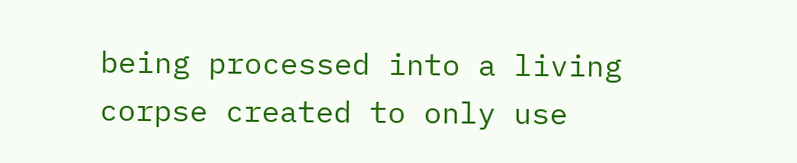being processed into a living corpse created to only use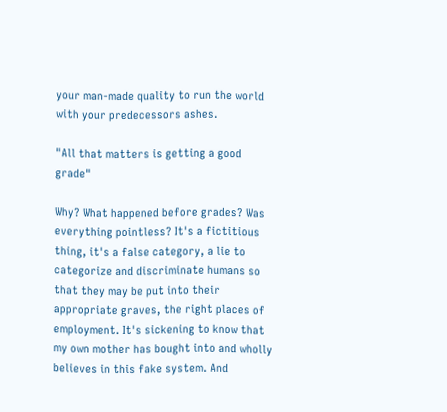your man-made quality to run the world with your predecessors ashes.

"All that matters is getting a good grade"

Why? What happened before grades? Was everything pointless? It's a fictitious thing, it's a false category, a lie to categorize and discriminate humans so that they may be put into their appropriate graves, the right places of employment. It's sickening to know that my own mother has bought into and wholly believes in this fake system. And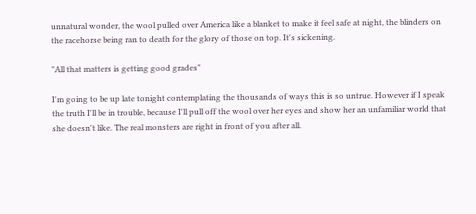unnatural wonder, the wool pulled over America like a blanket to make it feel safe at night, the blinders on the racehorse being ran to death for the glory of those on top. It's sickening.

"All that matters is getting good grades"

I'm going to be up late tonight contemplating the thousands of ways this is so untrue. However if I speak the truth I'll be in trouble, because I'll pull off the wool over her eyes and show her an unfamiliar world that she doesn't like. The real monsters are right in front of you after all.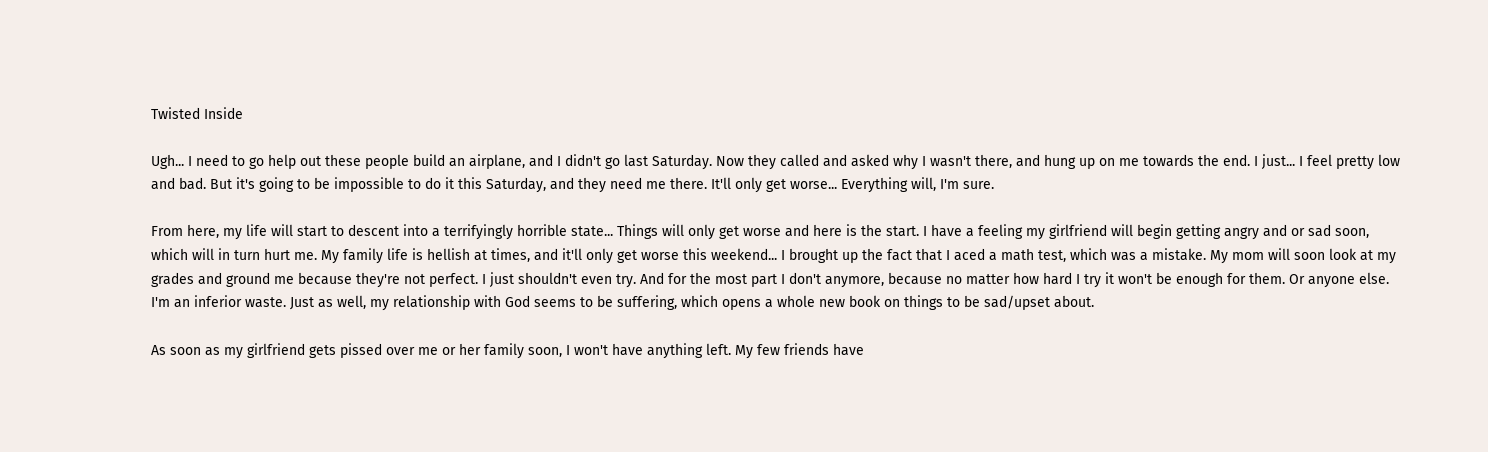Twisted Inside

Ugh... I need to go help out these people build an airplane, and I didn't go last Saturday. Now they called and asked why I wasn't there, and hung up on me towards the end. I just... I feel pretty low and bad. But it's going to be impossible to do it this Saturday, and they need me there. It'll only get worse... Everything will, I'm sure.

From here, my life will start to descent into a terrifyingly horrible state... Things will only get worse and here is the start. I have a feeling my girlfriend will begin getting angry and or sad soon, which will in turn hurt me. My family life is hellish at times, and it'll only get worse this weekend... I brought up the fact that I aced a math test, which was a mistake. My mom will soon look at my grades and ground me because they're not perfect. I just shouldn't even try. And for the most part I don't anymore, because no matter how hard I try it won't be enough for them. Or anyone else. I'm an inferior waste. Just as well, my relationship with God seems to be suffering, which opens a whole new book on things to be sad/upset about.

As soon as my girlfriend gets pissed over me or her family soon, I won't have anything left. My few friends have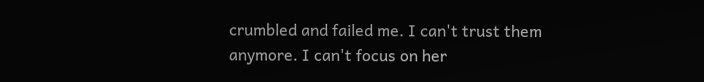crumbled and failed me. I can't trust them anymore. I can't focus on her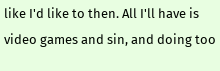like I'd like to then. All I'll have is video games and sin, and doing too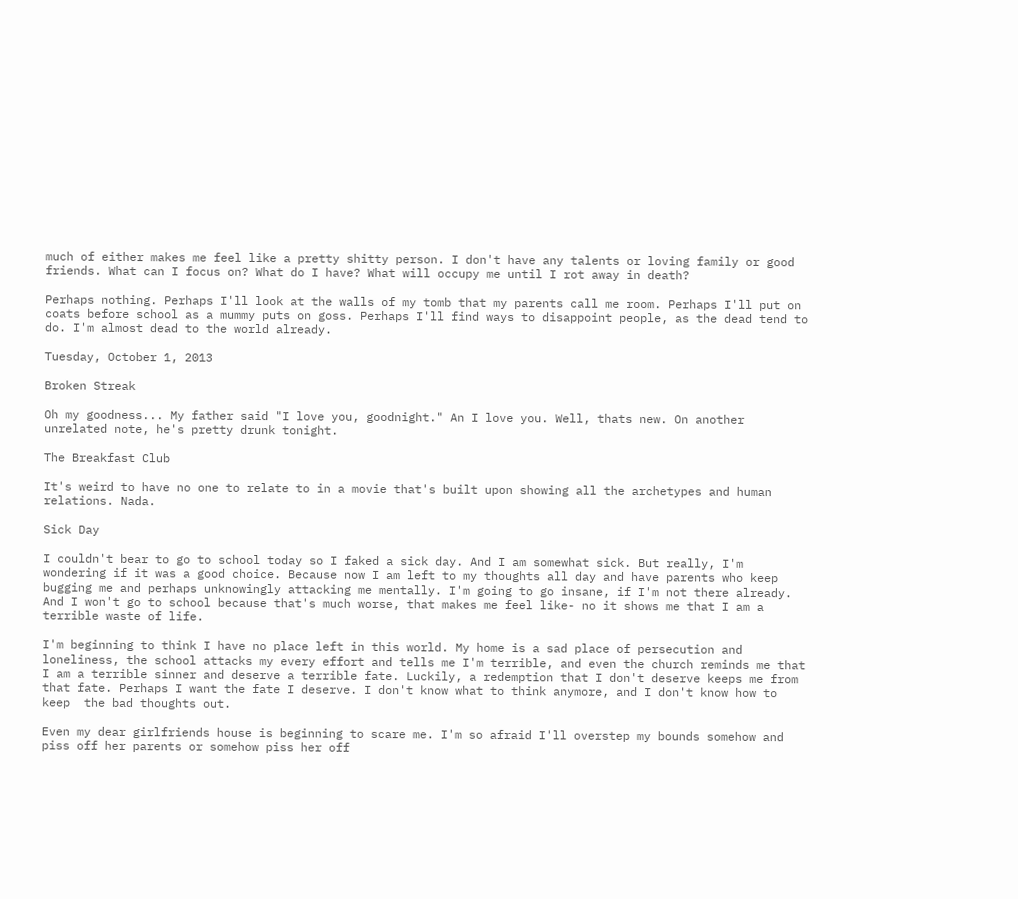much of either makes me feel like a pretty shitty person. I don't have any talents or loving family or good friends. What can I focus on? What do I have? What will occupy me until I rot away in death?

Perhaps nothing. Perhaps I'll look at the walls of my tomb that my parents call me room. Perhaps I'll put on coats before school as a mummy puts on goss. Perhaps I'll find ways to disappoint people, as the dead tend to do. I'm almost dead to the world already.

Tuesday, October 1, 2013

Broken Streak

Oh my goodness... My father said "I love you, goodnight." An I love you. Well, thats new. On another unrelated note, he's pretty drunk tonight.

The Breakfast Club

It's weird to have no one to relate to in a movie that's built upon showing all the archetypes and human relations. Nada.

Sick Day

I couldn't bear to go to school today so I faked a sick day. And I am somewhat sick. But really, I'm wondering if it was a good choice. Because now I am left to my thoughts all day and have parents who keep bugging me and perhaps unknowingly attacking me mentally. I'm going to go insane, if I'm not there already. And I won't go to school because that's much worse, that makes me feel like- no it shows me that I am a terrible waste of life.

I'm beginning to think I have no place left in this world. My home is a sad place of persecution and loneliness, the school attacks my every effort and tells me I'm terrible, and even the church reminds me that I am a terrible sinner and deserve a terrible fate. Luckily, a redemption that I don't deserve keeps me from that fate. Perhaps I want the fate I deserve. I don't know what to think anymore, and I don't know how to keep  the bad thoughts out.

Even my dear girlfriends house is beginning to scare me. I'm so afraid I'll overstep my bounds somehow and piss off her parents or somehow piss her off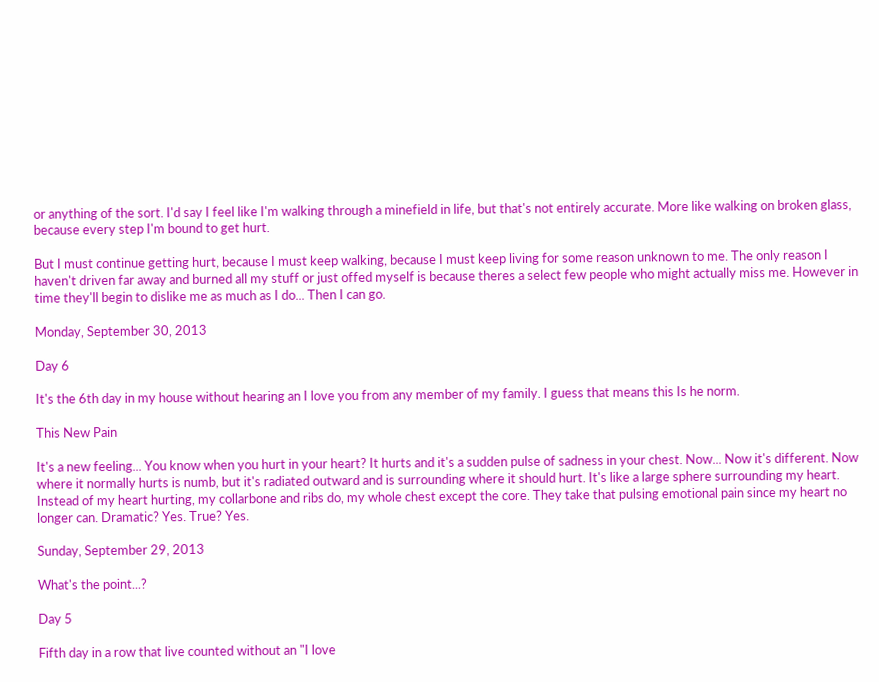or anything of the sort. I'd say I feel like I'm walking through a minefield in life, but that's not entirely accurate. More like walking on broken glass, because every step I'm bound to get hurt.

But I must continue getting hurt, because I must keep walking, because I must keep living for some reason unknown to me. The only reason I haven't driven far away and burned all my stuff or just offed myself is because theres a select few people who might actually miss me. However in time they'll begin to dislike me as much as I do... Then I can go.

Monday, September 30, 2013

Day 6

It's the 6th day in my house without hearing an I love you from any member of my family. I guess that means this Is he norm.

This New Pain

It's a new feeling... You know when you hurt in your heart? It hurts and it's a sudden pulse of sadness in your chest. Now... Now it's different. Now where it normally hurts is numb, but it's radiated outward and is surrounding where it should hurt. It's like a large sphere surrounding my heart. Instead of my heart hurting, my collarbone and ribs do, my whole chest except the core. They take that pulsing emotional pain since my heart no longer can. Dramatic? Yes. True? Yes.

Sunday, September 29, 2013

What's the point...?

Day 5

Fifth day in a row that live counted without an "I love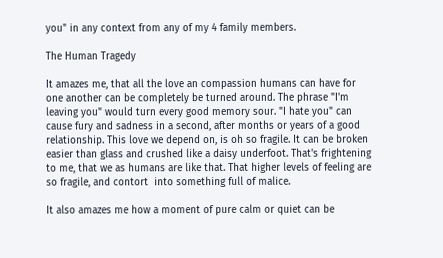you" in any context from any of my 4 family members.

The Human Tragedy

It amazes me, that all the love an compassion humans can have for one another can be completely be turned around. The phrase "I'm leaving you" would turn every good memory sour. "I hate you" can cause fury and sadness in a second, after months or years of a good relationship. This love we depend on, is oh so fragile. It can be broken easier than glass and crushed like a daisy underfoot. That's frightening to me, that we as humans are like that. That higher levels of feeling are so fragile, and contort  into something full of malice.

It also amazes me how a moment of pure calm or quiet can be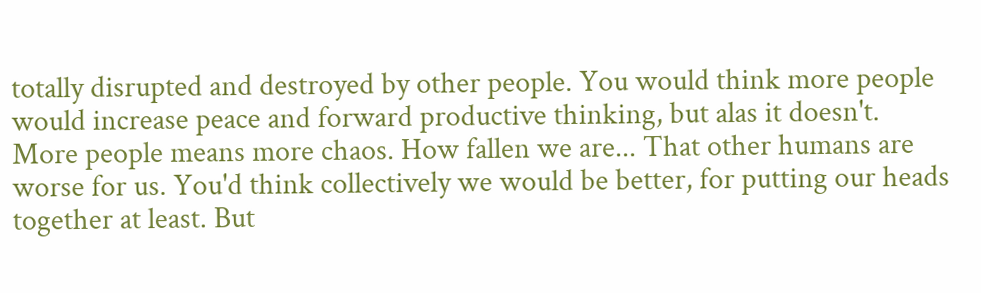totally disrupted and destroyed by other people. You would think more people would increase peace and forward productive thinking, but alas it doesn't. More people means more chaos. How fallen we are... That other humans are worse for us. You'd think collectively we would be better, for putting our heads together at least. But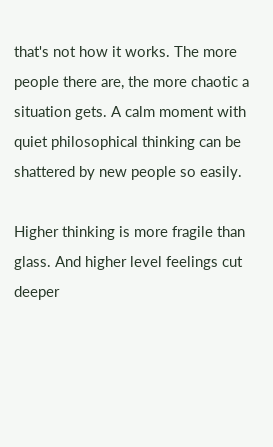that's not how it works. The more people there are, the more chaotic a situation gets. A calm moment with quiet philosophical thinking can be shattered by new people so easily.

Higher thinking is more fragile than glass. And higher level feelings cut deeper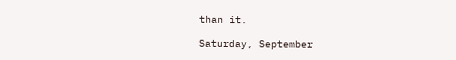than it.

Saturday, September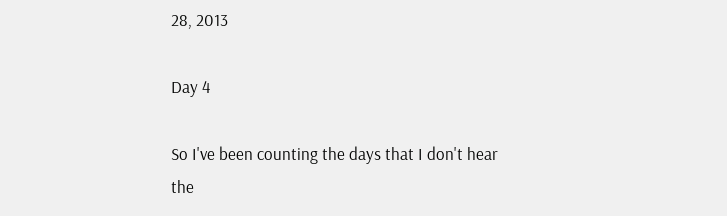28, 2013

Day 4

So I've been counting the days that I don't hear the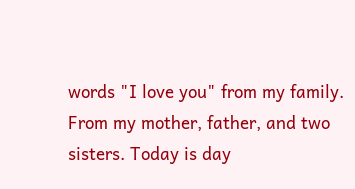words "I love you" from my family. From my mother, father, and two sisters. Today is day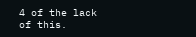4 of the lack of this.